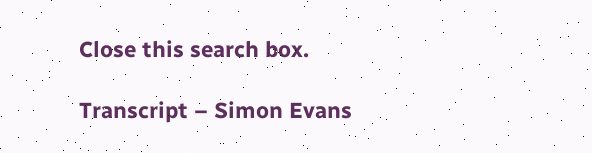Close this search box.

Transcript – Simon Evans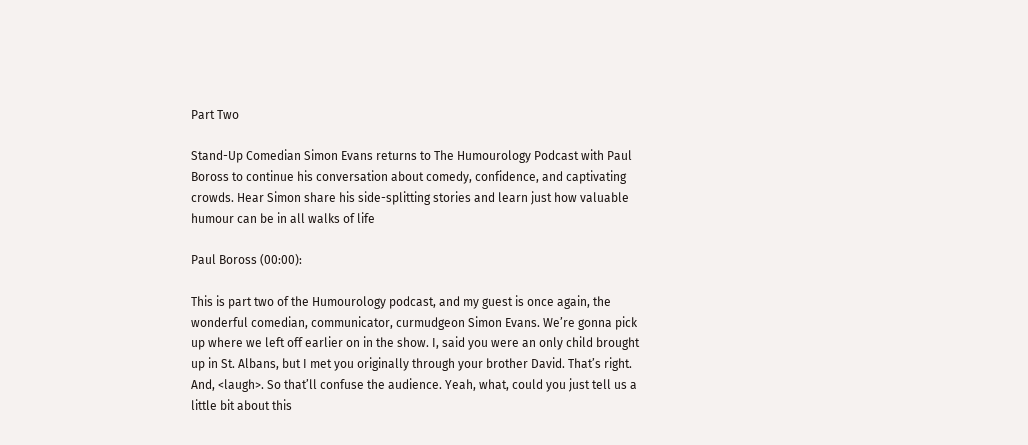Part Two

Stand-Up Comedian Simon Evans returns to The Humourology Podcast with Paul Boross to continue his conversation about comedy, confidence, and captivating crowds. Hear Simon share his side-splitting stories and learn just how valuable humour can be in all walks of life

Paul Boross (00:00):

This is part two of the Humourology podcast, and my guest is once again, the wonderful comedian, communicator, curmudgeon Simon Evans. We’re gonna pick up where we left off earlier on in the show. I, said you were an only child brought up in St. Albans, but I met you originally through your brother David. That’s right. And, <laugh>. So that’ll confuse the audience. Yeah, what, could you just tell us a little bit about this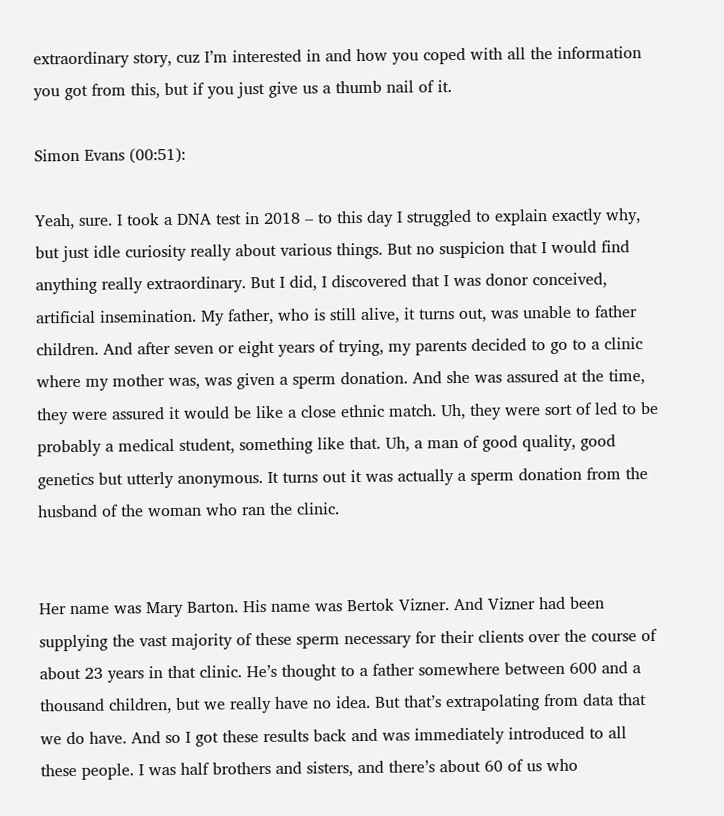extraordinary story, cuz I’m interested in and how you coped with all the information you got from this, but if you just give us a thumb nail of it.

Simon Evans (00:51):

Yeah, sure. I took a DNA test in 2018 – to this day I struggled to explain exactly why, but just idle curiosity really about various things. But no suspicion that I would find anything really extraordinary. But I did, I discovered that I was donor conceived, artificial insemination. My father, who is still alive, it turns out, was unable to father children. And after seven or eight years of trying, my parents decided to go to a clinic where my mother was, was given a sperm donation. And she was assured at the time, they were assured it would be like a close ethnic match. Uh, they were sort of led to be probably a medical student, something like that. Uh, a man of good quality, good genetics but utterly anonymous. It turns out it was actually a sperm donation from the husband of the woman who ran the clinic.


Her name was Mary Barton. His name was Bertok Vizner. And Vizner had been supplying the vast majority of these sperm necessary for their clients over the course of about 23 years in that clinic. He’s thought to a father somewhere between 600 and a thousand children, but we really have no idea. But that’s extrapolating from data that we do have. And so I got these results back and was immediately introduced to all these people. I was half brothers and sisters, and there’s about 60 of us who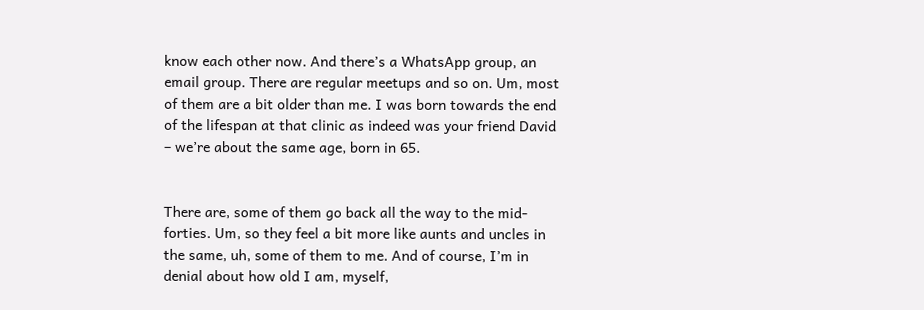know each other now. And there’s a WhatsApp group, an email group. There are regular meetups and so on. Um, most of them are a bit older than me. I was born towards the end of the lifespan at that clinic as indeed was your friend David – we’re about the same age, born in 65.


There are, some of them go back all the way to the mid-forties. Um, so they feel a bit more like aunts and uncles in the same, uh, some of them to me. And of course, I’m in denial about how old I am, myself,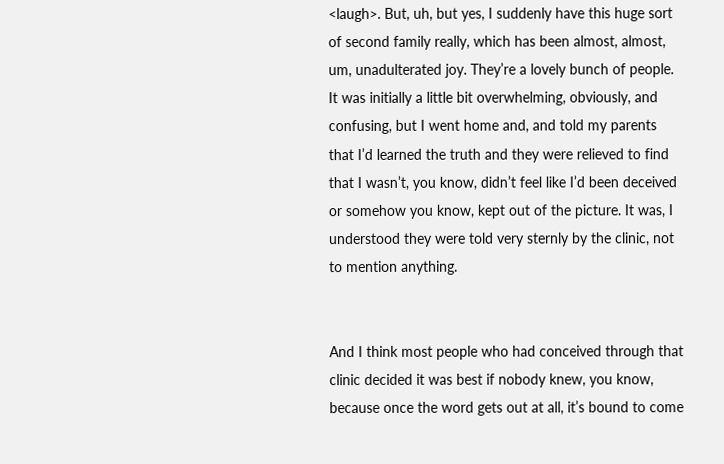<laugh>. But, uh, but yes, I suddenly have this huge sort of second family really, which has been almost, almost, um, unadulterated joy. They’re a lovely bunch of people. It was initially a little bit overwhelming, obviously, and confusing, but I went home and, and told my parents that I’d learned the truth and they were relieved to find that I wasn’t, you know, didn’t feel like I’d been deceived or somehow you know, kept out of the picture. It was, I understood they were told very sternly by the clinic, not to mention anything.


And I think most people who had conceived through that clinic decided it was best if nobody knew, you know, because once the word gets out at all, it’s bound to come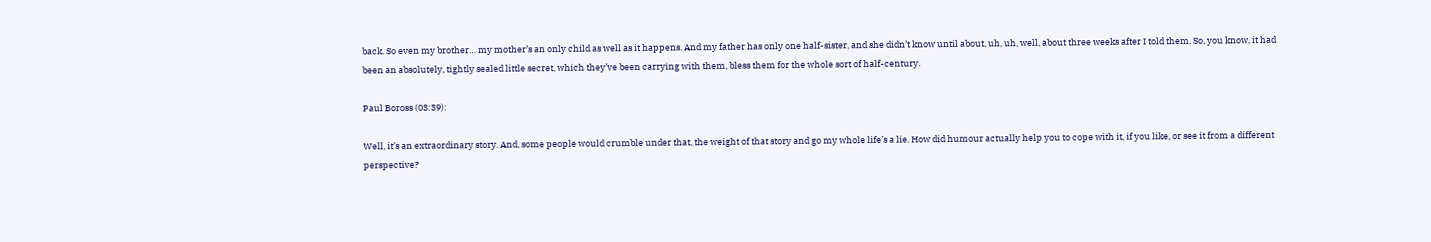back. So even my brother… my mother’s an only child as well as it happens. And my father has only one half-sister, and she didn’t know until about, uh, uh, well, about three weeks after I told them. So, you know, it had been an absolutely, tightly sealed little secret, which they’ve been carrying with them, bless them for the whole sort of half-century.

Paul Boross (03:39):

Well, it’s an extraordinary story. And, some people would crumble under that, the weight of that story and go my whole life’s a lie. How did humour actually help you to cope with it, if you like, or see it from a different perspective?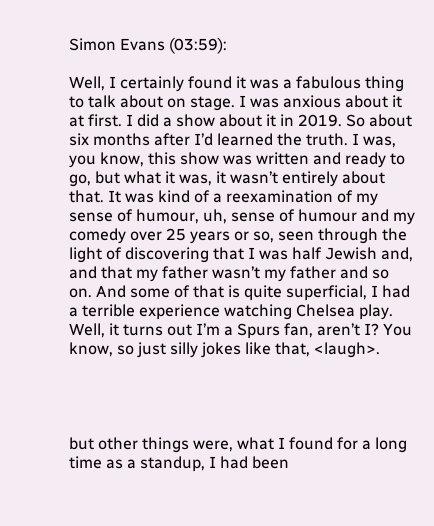Simon Evans (03:59):

Well, I certainly found it was a fabulous thing to talk about on stage. I was anxious about it at first. I did a show about it in 2019. So about six months after I’d learned the truth. I was, you know, this show was written and ready to go, but what it was, it wasn’t entirely about that. It was kind of a reexamination of my sense of humour, uh, sense of humour and my comedy over 25 years or so, seen through the light of discovering that I was half Jewish and, and that my father wasn’t my father and so on. And some of that is quite superficial, I had a terrible experience watching Chelsea play. Well, it turns out I’m a Spurs fan, aren’t I? You know, so just silly jokes like that, <laugh>.




but other things were, what I found for a long time as a standup, I had been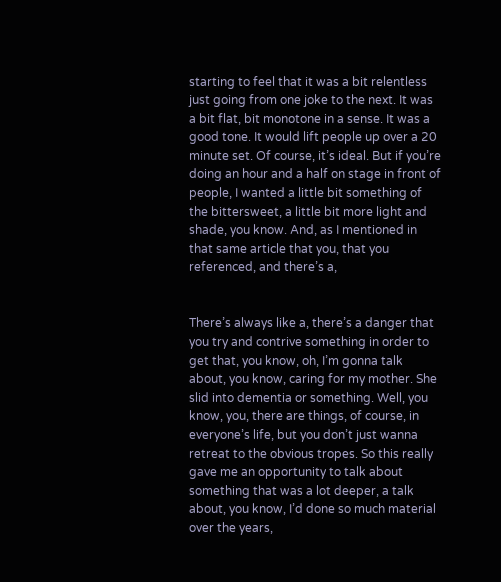starting to feel that it was a bit relentless just going from one joke to the next. It was a bit flat, bit monotone in a sense. It was a good tone. It would lift people up over a 20 minute set. Of course, it’s ideal. But if you’re doing an hour and a half on stage in front of people, I wanted a little bit something of the bittersweet, a little bit more light and shade, you know. And, as I mentioned in that same article that you, that you referenced, and there’s a,


There’s always like a, there’s a danger that you try and contrive something in order to get that, you know, oh, I’m gonna talk about, you know, caring for my mother. She slid into dementia or something. Well, you know, you, there are things, of course, in everyone’s life, but you don’t just wanna retreat to the obvious tropes. So this really gave me an opportunity to talk about something that was a lot deeper, a talk about, you know, I’d done so much material over the years,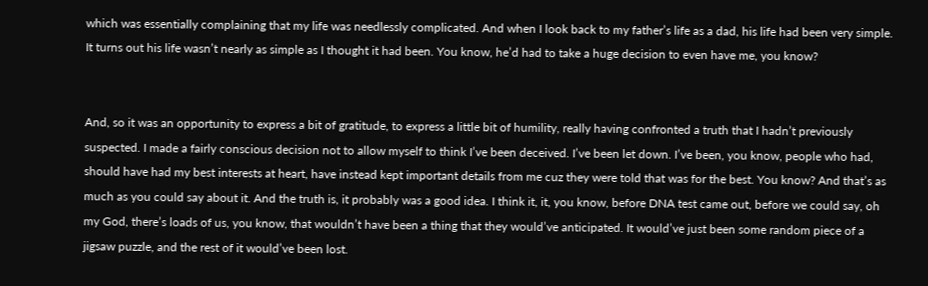which was essentially complaining that my life was needlessly complicated. And when I look back to my father’s life as a dad, his life had been very simple. It turns out his life wasn’t nearly as simple as I thought it had been. You know, he’d had to take a huge decision to even have me, you know?


And, so it was an opportunity to express a bit of gratitude, to express a little bit of humility, really having confronted a truth that I hadn’t previously suspected. I made a fairly conscious decision not to allow myself to think I’ve been deceived. I’ve been let down. I’ve been, you know, people who had, should have had my best interests at heart, have instead kept important details from me cuz they were told that was for the best. You know? And that’s as much as you could say about it. And the truth is, it probably was a good idea. I think it, it, you know, before DNA test came out, before we could say, oh my God, there’s loads of us, you know, that wouldn’t have been a thing that they would’ve anticipated. It would’ve just been some random piece of a jigsaw puzzle, and the rest of it would’ve been lost.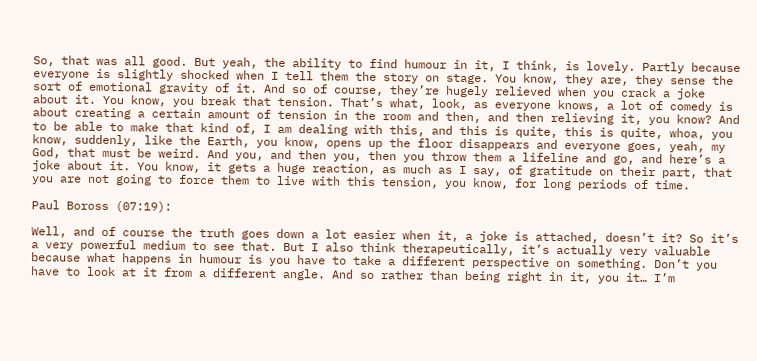So, that was all good. But yeah, the ability to find humour in it, I think, is lovely. Partly because everyone is slightly shocked when I tell them the story on stage. You know, they are, they sense the sort of emotional gravity of it. And so of course, they’re hugely relieved when you crack a joke about it. You know, you break that tension. That’s what, look, as everyone knows, a lot of comedy is about creating a certain amount of tension in the room and then, and then relieving it, you know? And to be able to make that kind of, I am dealing with this, and this is quite, this is quite, whoa, you know, suddenly, like the Earth, you know, opens up the floor disappears and everyone goes, yeah, my God, that must be weird. And you, and then you, then you throw them a lifeline and go, and here’s a joke about it. You know, it gets a huge reaction, as much as I say, of gratitude on their part, that you are not going to force them to live with this tension, you know, for long periods of time.

Paul Boross (07:19):

Well, and of course the truth goes down a lot easier when it, a joke is attached, doesn’t it? So it’s a very powerful medium to see that. But I also think therapeutically, it’s actually very valuable because what happens in humour is you have to take a different perspective on something. Don’t you have to look at it from a different angle. And so rather than being right in it, you it… I’m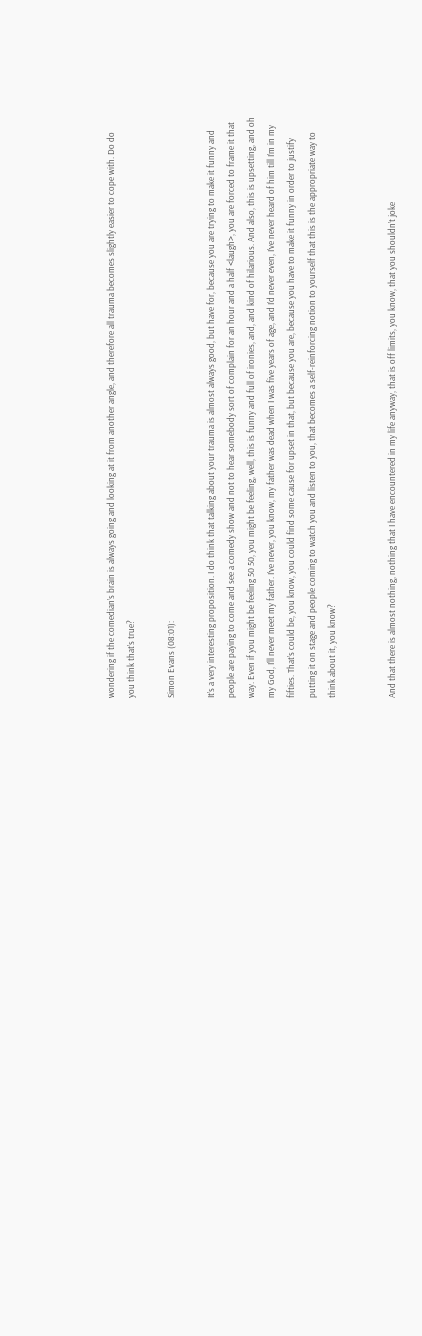wondering if the comedian’s brain is always going and looking at it from another angle, and therefore all trauma becomes slightly easier to cope with. Do do you think that’s true?

Simon Evans (08:01):

It’s a very interesting proposition. I do think that talking about your trauma is almost always good, but have for, because you are trying to make it funny and people are paying to come and see a comedy show and not to hear somebody sort of complain for an hour and a half <laugh>, you are forced to frame it that way. Even if you might be feeling 50 50, you might be feeling, well, this is funny and full of ironies, and, and kind of hilarious. And also, this is upsetting, and oh my God, I’ll never meet my father. I’ve never, you know, my father was dead when I was five years of age, and I’d never even, I’ve never heard of him till I’m in my fifties. That’s could be, you know, you could find some cause for upset in that, but because you are, because you have to make it funny in order to justify putting it on stage and people coming to watch you and listen to you, that becomes a self-reinforcing notion to yourself that this is the appropriate way to think about it, you know?


And that there is almost nothing, nothing that I have encountered in my life anyway, that is off limits, you know, that you shouldn’t joke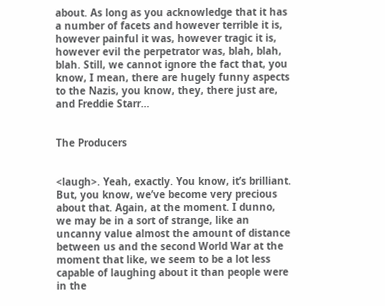about. As long as you acknowledge that it has a number of facets and however terrible it is, however painful it was, however tragic it is, however evil the perpetrator was, blah, blah, blah. Still, we cannot ignore the fact that, you know, I mean, there are hugely funny aspects to the Nazis, you know, they, there just are, and Freddie Starr…


The Producers


<laugh>. Yeah, exactly. You know, it’s brilliant. But, you know, we’ve become very precious about that. Again, at the moment. I dunno, we may be in a sort of strange, like an uncanny value almost the amount of distance between us and the second World War at the moment that like, we seem to be a lot less capable of laughing about it than people were in the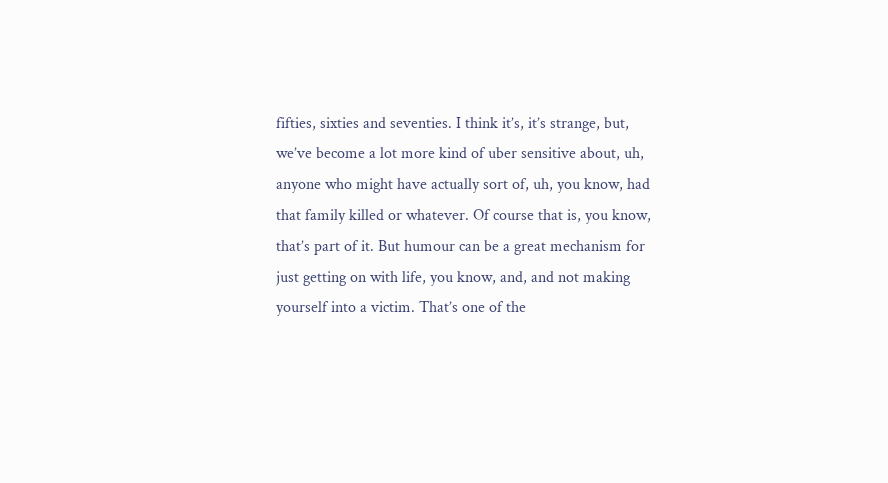fifties, sixties and seventies. I think it’s, it’s strange, but, we’ve become a lot more kind of uber sensitive about, uh, anyone who might have actually sort of, uh, you know, had that family killed or whatever. Of course that is, you know, that’s part of it. But humour can be a great mechanism for just getting on with life, you know, and, and not making yourself into a victim. That’s one of the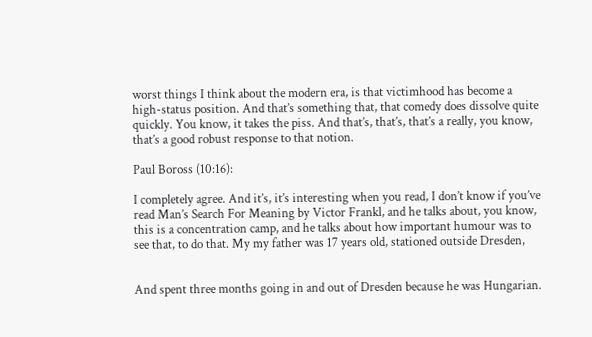worst things I think about the modern era, is that victimhood has become a high-status position. And that’s something that, that comedy does dissolve quite quickly. You know, it takes the piss. And that’s, that’s, that’s a really, you know, that’s a good robust response to that notion.

Paul Boross (10:16):

I completely agree. And it’s, it’s interesting when you read, I don’t know if you’ve read Man’s Search For Meaning by Victor Frankl, and he talks about, you know, this is a concentration camp, and he talks about how important humour was to see that, to do that. My my father was 17 years old, stationed outside Dresden,


And spent three months going in and out of Dresden because he was Hungarian.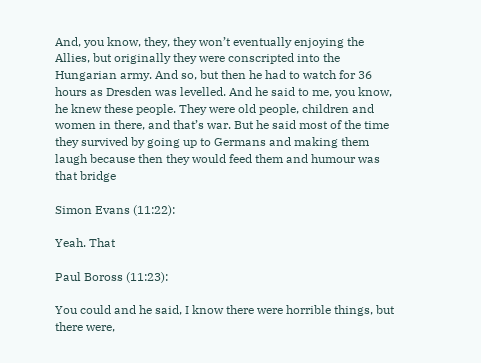And, you know, they, they won’t eventually enjoying the Allies, but originally they were conscripted into the Hungarian army. And so, but then he had to watch for 36 hours as Dresden was levelled. And he said to me, you know, he knew these people. They were old people, children and women in there, and that’s war. But he said most of the time they survived by going up to Germans and making them laugh because then they would feed them and humour was that bridge

Simon Evans (11:22):

Yeah. That

Paul Boross (11:23):

You could and he said, I know there were horrible things, but there were,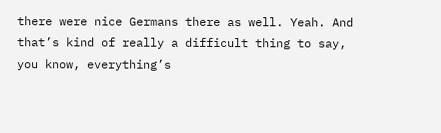there were nice Germans there as well. Yeah. And that’s kind of really a difficult thing to say, you know, everything’s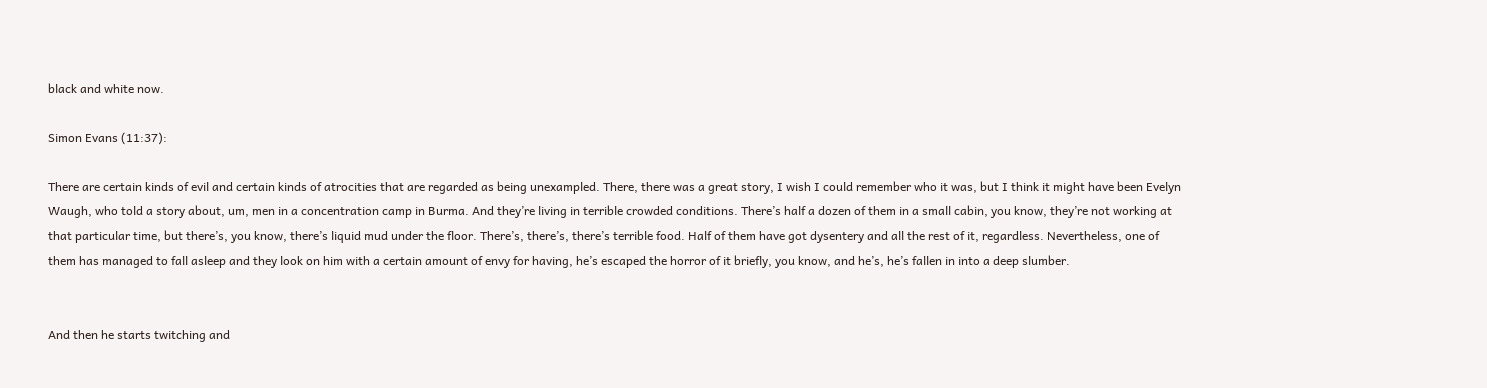black and white now.

Simon Evans (11:37):

There are certain kinds of evil and certain kinds of atrocities that are regarded as being unexampled. There, there was a great story, I wish I could remember who it was, but I think it might have been Evelyn Waugh, who told a story about, um, men in a concentration camp in Burma. And they’re living in terrible crowded conditions. There’s half a dozen of them in a small cabin, you know, they’re not working at that particular time, but there’s, you know, there’s liquid mud under the floor. There’s, there’s, there’s terrible food. Half of them have got dysentery and all the rest of it, regardless. Nevertheless, one of them has managed to fall asleep and they look on him with a certain amount of envy for having, he’s escaped the horror of it briefly, you know, and he’s, he’s fallen in into a deep slumber.


And then he starts twitching and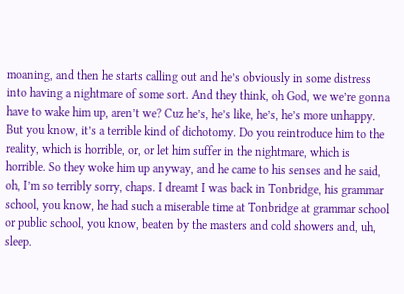moaning, and then he starts calling out and he’s obviously in some distress into having a nightmare of some sort. And they think, oh God, we we’re gonna have to wake him up, aren’t we? Cuz he’s, he’s like, he’s, he’s more unhappy. But you know, it’s a terrible kind of dichotomy. Do you reintroduce him to the reality, which is horrible, or, or let him suffer in the nightmare, which is horrible. So they woke him up anyway, and he came to his senses and he said, oh, I’m so terribly sorry, chaps. I dreamt I was back in Tonbridge, his grammar school, you know, he had such a miserable time at Tonbridge at grammar school or public school, you know, beaten by the masters and cold showers and, uh, sleep.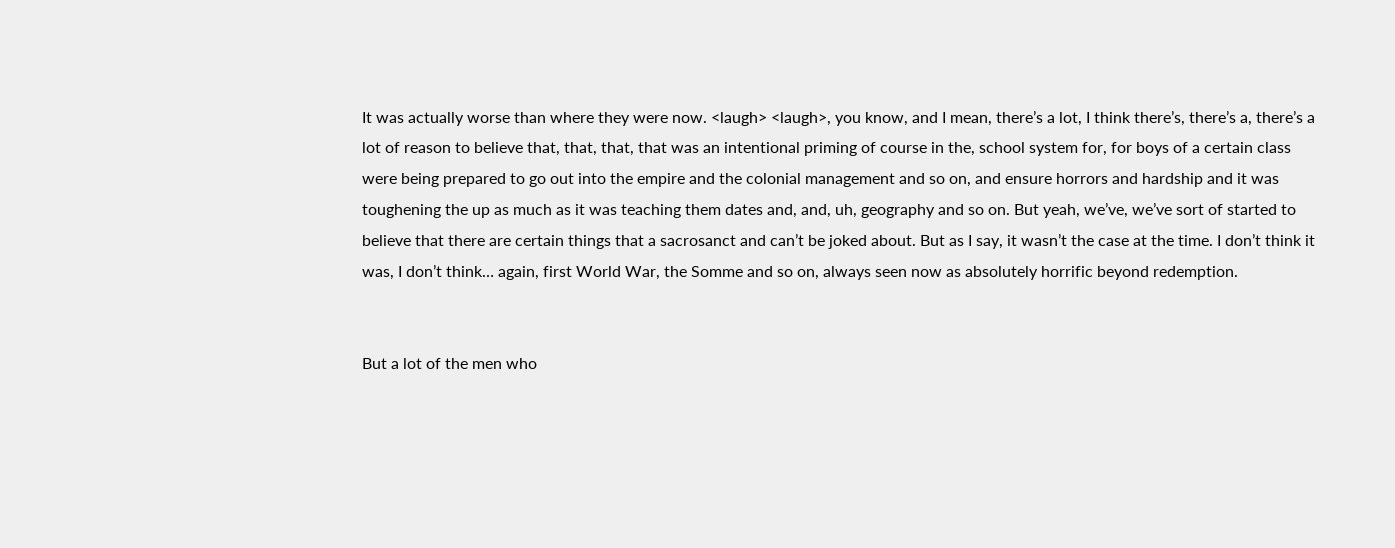It was actually worse than where they were now. <laugh> <laugh>, you know, and I mean, there’s a lot, I think there’s, there’s a, there’s a lot of reason to believe that, that, that, that was an intentional priming of course in the, school system for, for boys of a certain class were being prepared to go out into the empire and the colonial management and so on, and ensure horrors and hardship and it was toughening the up as much as it was teaching them dates and, and, uh, geography and so on. But yeah, we’ve, we’ve sort of started to believe that there are certain things that a sacrosanct and can’t be joked about. But as I say, it wasn’t the case at the time. I don’t think it was, I don’t think… again, first World War, the Somme and so on, always seen now as absolutely horrific beyond redemption.


But a lot of the men who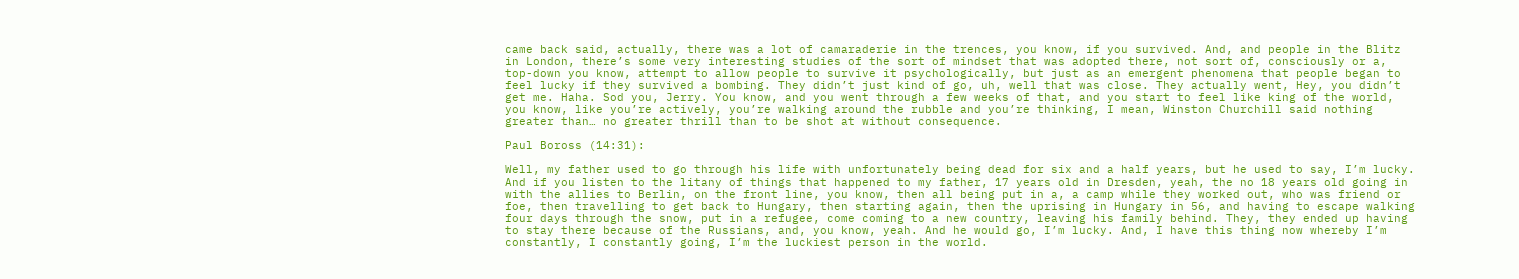came back said, actually, there was a lot of camaraderie in the trences, you know, if you survived. And, and people in the Blitz in London, there’s some very interesting studies of the sort of mindset that was adopted there, not sort of, consciously or a, top-down you know, attempt to allow people to survive it psychologically, but just as an emergent phenomena that people began to feel lucky if they survived a bombing. They didn’t just kind of go, uh, well that was close. They actually went, Hey, you didn’t get me. Haha. Sod you, Jerry. You know, and you went through a few weeks of that, and you start to feel like king of the world, you know, like you’re actively, you’re walking around the rubble and you’re thinking, I mean, Winston Churchill said nothing greater than… no greater thrill than to be shot at without consequence.

Paul Boross (14:31):

Well, my father used to go through his life with unfortunately being dead for six and a half years, but he used to say, I’m lucky. And if you listen to the litany of things that happened to my father, 17 years old in Dresden, yeah, the no 18 years old going in with the allies to Berlin, on the front line, you know, then all being put in a, a camp while they worked out, who was friend or foe, then travelling to get back to Hungary, then starting again, then the uprising in Hungary in 56, and having to escape walking four days through the snow, put in a refugee, come coming to a new country, leaving his family behind. They, they ended up having to stay there because of the Russians, and, you know, yeah. And he would go, I’m lucky. And, I have this thing now whereby I’m constantly, I constantly going, I’m the luckiest person in the world.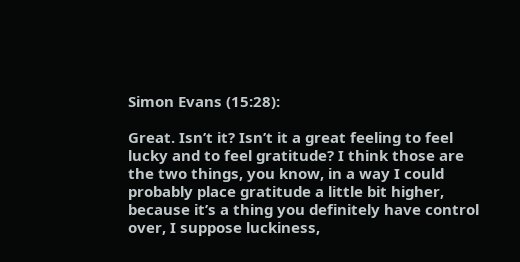Simon Evans (15:28):

Great. Isn’t it? Isn’t it a great feeling to feel lucky and to feel gratitude? I think those are the two things, you know, in a way I could probably place gratitude a little bit higher, because it’s a thing you definitely have control over, I suppose luckiness,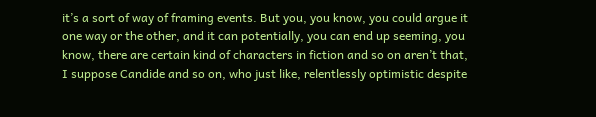it’s a sort of way of framing events. But you, you know, you could argue it one way or the other, and it can potentially, you can end up seeming, you know, there are certain kind of characters in fiction and so on aren’t that, I suppose Candide and so on, who just like, relentlessly optimistic despite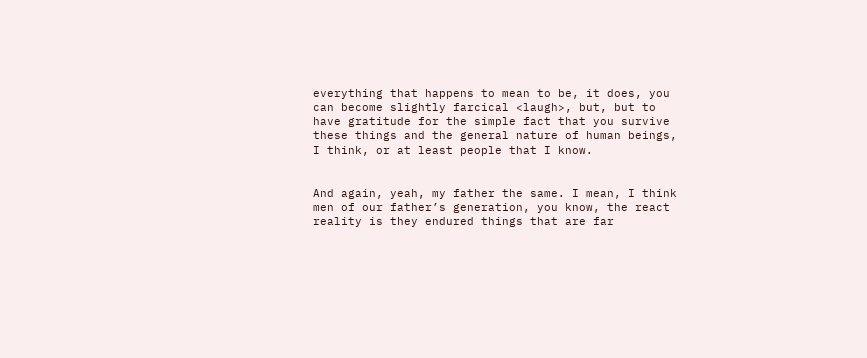everything that happens to mean to be, it does, you can become slightly farcical <laugh>, but, but to have gratitude for the simple fact that you survive these things and the general nature of human beings, I think, or at least people that I know.


And again, yeah, my father the same. I mean, I think men of our father’s generation, you know, the react reality is they endured things that are far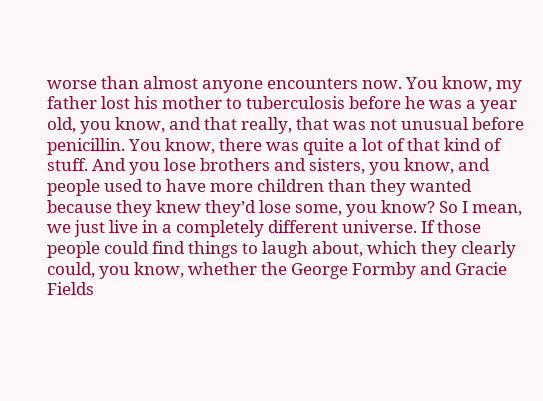worse than almost anyone encounters now. You know, my father lost his mother to tuberculosis before he was a year old, you know, and that really, that was not unusual before penicillin. You know, there was quite a lot of that kind of stuff. And you lose brothers and sisters, you know, and people used to have more children than they wanted because they knew they’d lose some, you know? So I mean, we just live in a completely different universe. If those people could find things to laugh about, which they clearly could, you know, whether the George Formby and Gracie Fields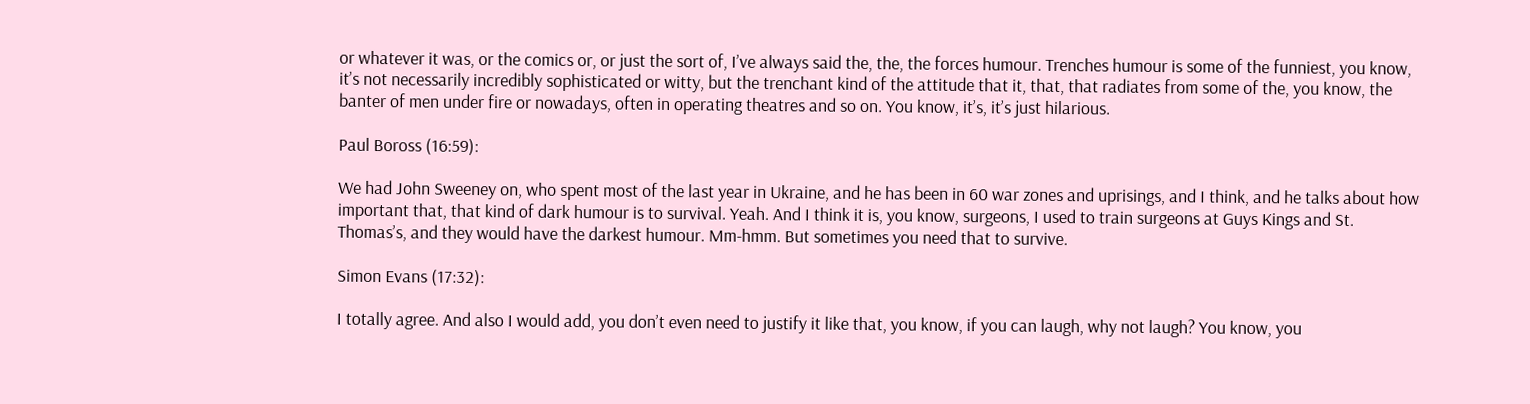or whatever it was, or the comics or, or just the sort of, I’ve always said the, the, the forces humour. Trenches humour is some of the funniest, you know, it’s not necessarily incredibly sophisticated or witty, but the trenchant kind of the attitude that it, that, that radiates from some of the, you know, the banter of men under fire or nowadays, often in operating theatres and so on. You know, it’s, it’s just hilarious.

Paul Boross (16:59):

We had John Sweeney on, who spent most of the last year in Ukraine, and he has been in 60 war zones and uprisings, and I think, and he talks about how important that, that kind of dark humour is to survival. Yeah. And I think it is, you know, surgeons, I used to train surgeons at Guys Kings and St. Thomas’s, and they would have the darkest humour. Mm-hmm. But sometimes you need that to survive.

Simon Evans (17:32):

I totally agree. And also I would add, you don’t even need to justify it like that, you know, if you can laugh, why not laugh? You know, you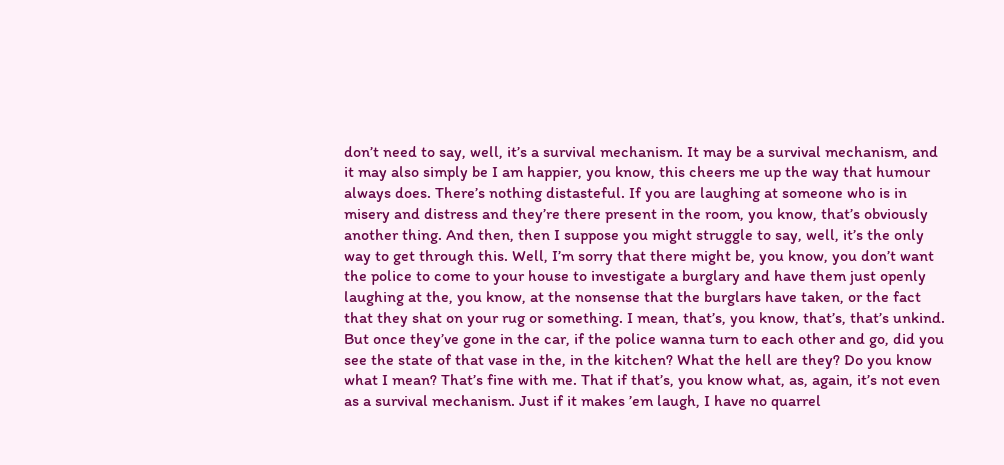don’t need to say, well, it’s a survival mechanism. It may be a survival mechanism, and it may also simply be I am happier, you know, this cheers me up the way that humour always does. There’s nothing distasteful. If you are laughing at someone who is in misery and distress and they’re there present in the room, you know, that’s obviously another thing. And then, then I suppose you might struggle to say, well, it’s the only way to get through this. Well, I’m sorry that there might be, you know, you don’t want the police to come to your house to investigate a burglary and have them just openly laughing at the, you know, at the nonsense that the burglars have taken, or the fact that they shat on your rug or something. I mean, that’s, you know, that’s, that’s unkind. But once they’ve gone in the car, if the police wanna turn to each other and go, did you see the state of that vase in the, in the kitchen? What the hell are they? Do you know what I mean? That’s fine with me. That if that’s, you know what, as, again, it’s not even as a survival mechanism. Just if it makes ’em laugh, I have no quarrel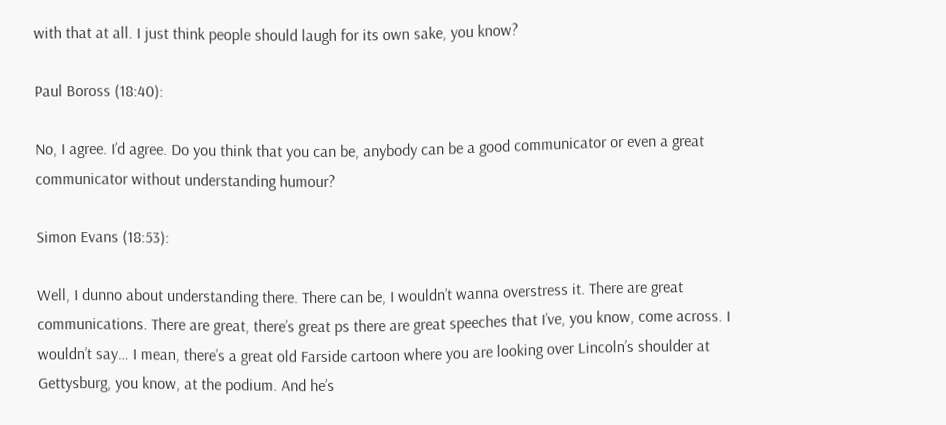with that at all. I just think people should laugh for its own sake, you know?

Paul Boross (18:40):

No, I agree. I’d agree. Do you think that you can be, anybody can be a good communicator or even a great communicator without understanding humour?

Simon Evans (18:53):

Well, I dunno about understanding there. There can be, I wouldn’t wanna overstress it. There are great communications. There are great, there’s great ps there are great speeches that I’ve, you know, come across. I wouldn’t say… I mean, there’s a great old Farside cartoon where you are looking over Lincoln’s shoulder at Gettysburg, you know, at the podium. And he’s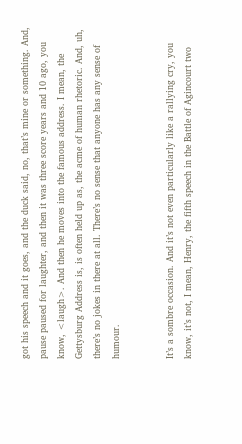got his speech and it goes, and the duck said, no, that’s mine or something. And, pause paused for laughter, and then it was three score years and 10 ago, you know, <laugh>. And then he moves into the famous address. I mean, the Gettysburg Address is, is often held up as, the acme of human rhetoric. And, uh, there’s no jokes in there at all. There’s no sense that anyone has any sense of humour.


It’s a sombre occasion. And it’s not even particularly like a rallying cry, you know, it’s not, I mean, Henry, the fifth speech in the Battle of Agincourt two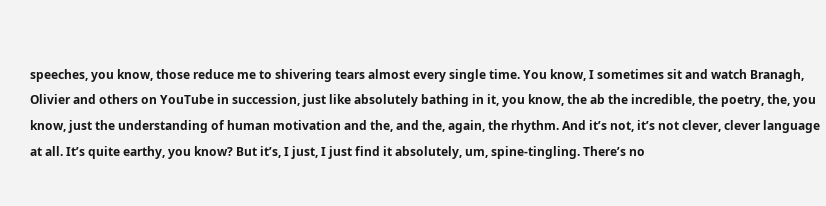speeches, you know, those reduce me to shivering tears almost every single time. You know, I sometimes sit and watch Branagh, Olivier and others on YouTube in succession, just like absolutely bathing in it, you know, the ab the incredible, the poetry, the, you know, just the understanding of human motivation and the, and the, again, the rhythm. And it’s not, it’s not clever, clever language at all. It’s quite earthy, you know? But it’s, I just, I just find it absolutely, um, spine-tingling. There’s no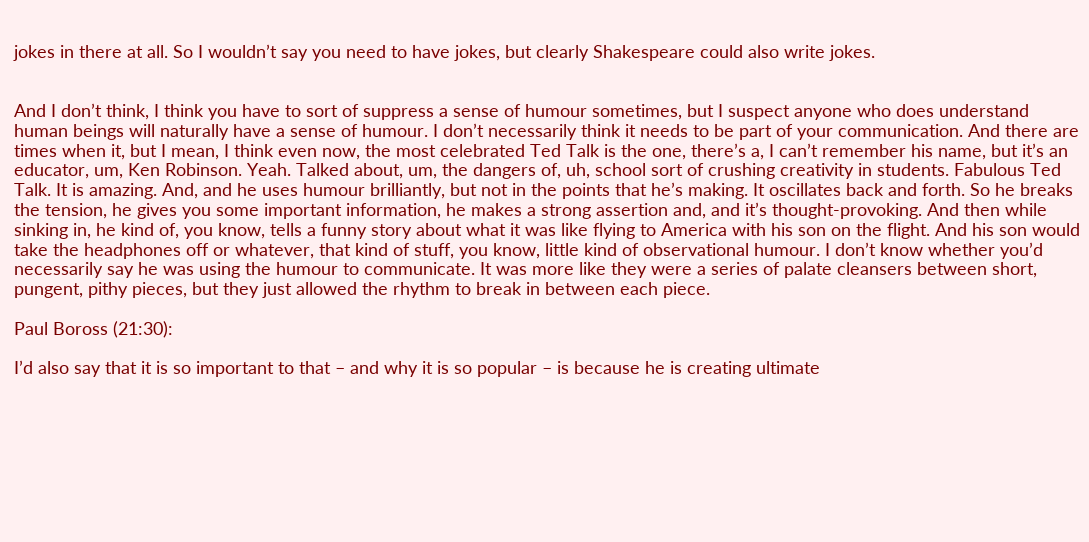jokes in there at all. So I wouldn’t say you need to have jokes, but clearly Shakespeare could also write jokes.


And I don’t think, I think you have to sort of suppress a sense of humour sometimes, but I suspect anyone who does understand human beings will naturally have a sense of humour. I don’t necessarily think it needs to be part of your communication. And there are times when it, but I mean, I think even now, the most celebrated Ted Talk is the one, there’s a, I can’t remember his name, but it’s an educator, um, Ken Robinson. Yeah. Talked about, um, the dangers of, uh, school sort of crushing creativity in students. Fabulous Ted Talk. It is amazing. And, and he uses humour brilliantly, but not in the points that he’s making. It oscillates back and forth. So he breaks the tension, he gives you some important information, he makes a strong assertion and, and it’s thought-provoking. And then while sinking in, he kind of, you know, tells a funny story about what it was like flying to America with his son on the flight. And his son would take the headphones off or whatever, that kind of stuff, you know, little kind of observational humour. I don’t know whether you’d necessarily say he was using the humour to communicate. It was more like they were a series of palate cleansers between short, pungent, pithy pieces, but they just allowed the rhythm to break in between each piece.

Paul Boross (21:30):

I’d also say that it is so important to that – and why it is so popular – is because he is creating ultimate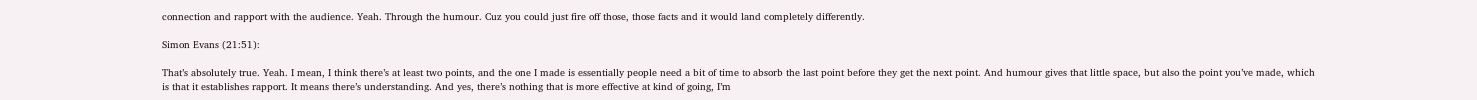connection and rapport with the audience. Yeah. Through the humour. Cuz you could just fire off those, those facts and it would land completely differently.

Simon Evans (21:51):

That’s absolutely true. Yeah. I mean, I think there’s at least two points, and the one I made is essentially people need a bit of time to absorb the last point before they get the next point. And humour gives that little space, but also the point you’ve made, which is that it establishes rapport. It means there’s understanding. And yes, there’s nothing that is more effective at kind of going, I’m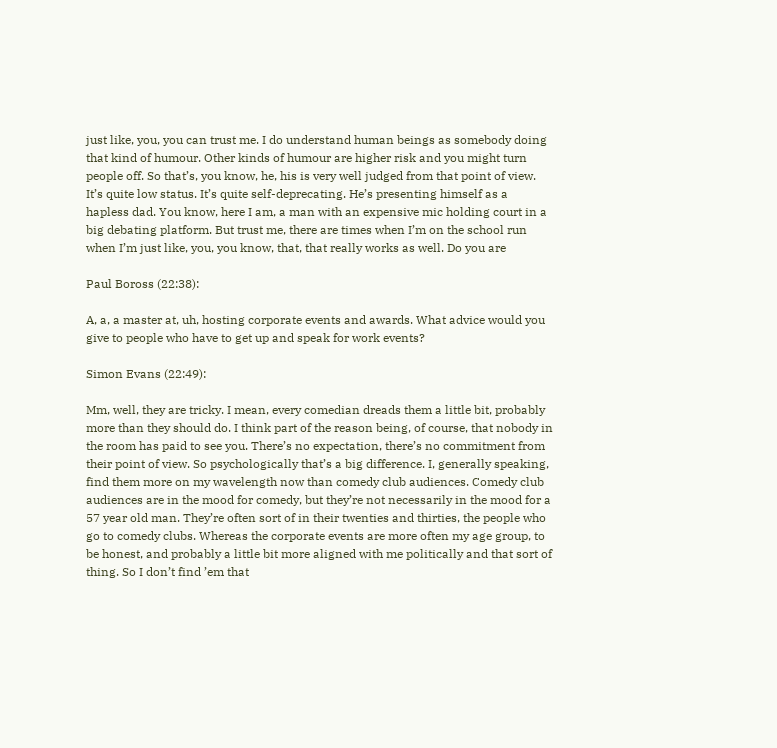just like, you, you can trust me. I do understand human beings as somebody doing that kind of humour. Other kinds of humour are higher risk and you might turn people off. So that’s, you know, he, his is very well judged from that point of view. It’s quite low status. It’s quite self-deprecating. He’s presenting himself as a hapless dad. You know, here I am, a man with an expensive mic holding court in a big debating platform. But trust me, there are times when I’m on the school run when I’m just like, you, you know, that, that really works as well. Do you are

Paul Boross (22:38):

A, a, a master at, uh, hosting corporate events and awards. What advice would you give to people who have to get up and speak for work events?

Simon Evans (22:49):

Mm, well, they are tricky. I mean, every comedian dreads them a little bit, probably more than they should do. I think part of the reason being, of course, that nobody in the room has paid to see you. There’s no expectation, there’s no commitment from their point of view. So psychologically that’s a big difference. I, generally speaking, find them more on my wavelength now than comedy club audiences. Comedy club audiences are in the mood for comedy, but they’re not necessarily in the mood for a 57 year old man. They’re often sort of in their twenties and thirties, the people who go to comedy clubs. Whereas the corporate events are more often my age group, to be honest, and probably a little bit more aligned with me politically and that sort of thing. So I don’t find ’em that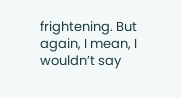frightening. But again, I mean, I wouldn’t say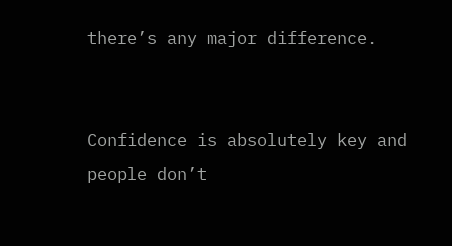there’s any major difference.


Confidence is absolutely key and people don’t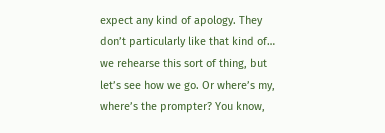expect any kind of apology. They don’t particularly like that kind of… we rehearse this sort of thing, but let’s see how we go. Or where’s my, where’s the prompter? You know,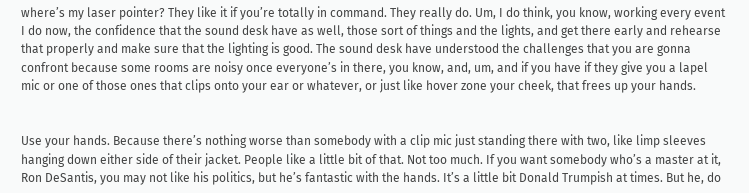where’s my laser pointer? They like it if you’re totally in command. They really do. Um, I do think, you know, working every event I do now, the confidence that the sound desk have as well, those sort of things and the lights, and get there early and rehearse that properly and make sure that the lighting is good. The sound desk have understood the challenges that you are gonna confront because some rooms are noisy once everyone’s in there, you know, and, um, and if you have if they give you a lapel mic or one of those ones that clips onto your ear or whatever, or just like hover zone your cheek, that frees up your hands.


Use your hands. Because there’s nothing worse than somebody with a clip mic just standing there with two, like limp sleeves hanging down either side of their jacket. People like a little bit of that. Not too much. If you want somebody who’s a master at it, Ron DeSantis, you may not like his politics, but he’s fantastic with the hands. It’s a little bit Donald Trumpish at times. But he, do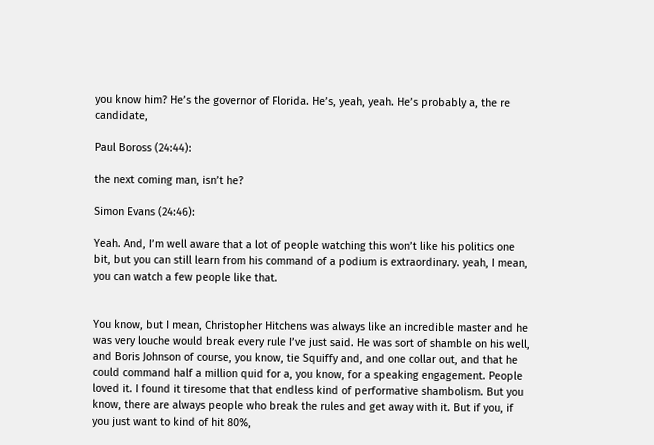you know him? He’s the governor of Florida. He’s, yeah, yeah. He’s probably a, the re candidate,

Paul Boross (24:44):

the next coming man, isn’t he?

Simon Evans (24:46):

Yeah. And, I’m well aware that a lot of people watching this won’t like his politics one bit, but you can still learn from his command of a podium is extraordinary. yeah, I mean, you can watch a few people like that.


You know, but I mean, Christopher Hitchens was always like an incredible master and he was very louche would break every rule I’ve just said. He was sort of shamble on his well, and Boris Johnson of course, you know, tie Squiffy and, and one collar out, and that he could command half a million quid for a, you know, for a speaking engagement. People loved it. I found it tiresome that that endless kind of performative shambolism. But you know, there are always people who break the rules and get away with it. But if you, if you just want to kind of hit 80%,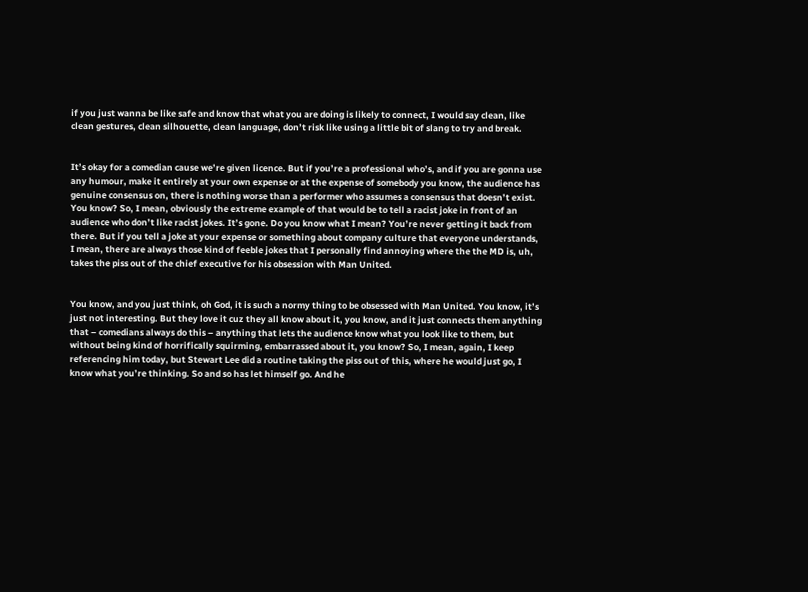if you just wanna be like safe and know that what you are doing is likely to connect, I would say clean, like clean gestures, clean silhouette, clean language, don’t risk like using a little bit of slang to try and break.


It’s okay for a comedian cause we’re given licence. But if you’re a professional who’s, and if you are gonna use any humour, make it entirely at your own expense or at the expense of somebody you know, the audience has genuine consensus on, there is nothing worse than a performer who assumes a consensus that doesn’t exist. You know? So, I mean, obviously the extreme example of that would be to tell a racist joke in front of an audience who don’t like racist jokes. It’s gone. Do you know what I mean? You’re never getting it back from there. But if you tell a joke at your expense or something about company culture that everyone understands, I mean, there are always those kind of feeble jokes that I personally find annoying where the the MD is, uh, takes the piss out of the chief executive for his obsession with Man United.


You know, and you just think, oh God, it is such a normy thing to be obsessed with Man United. You know, it’s just not interesting. But they love it cuz they all know about it, you know, and it just connects them anything that – comedians always do this – anything that lets the audience know what you look like to them, but without being kind of horrifically squirming, embarrassed about it, you know? So, I mean, again, I keep referencing him today, but Stewart Lee did a routine taking the piss out of this, where he would just go, I know what you’re thinking. So and so has let himself go. And he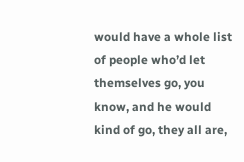would have a whole list of people who’d let themselves go, you know, and he would kind of go, they all are,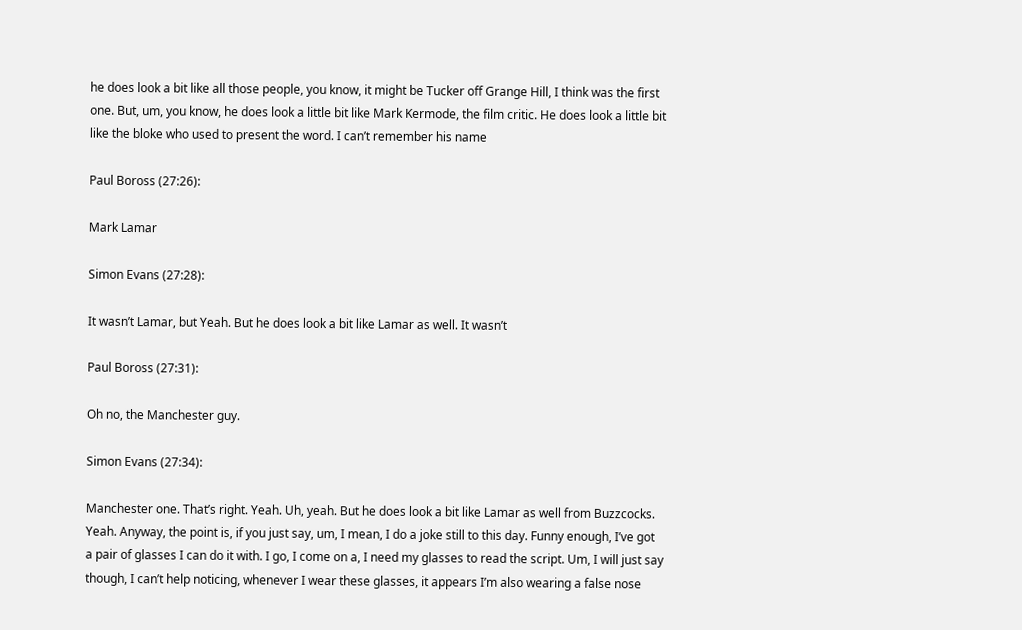he does look a bit like all those people, you know, it might be Tucker off Grange Hill, I think was the first one. But, um, you know, he does look a little bit like Mark Kermode, the film critic. He does look a little bit like the bloke who used to present the word. I can’t remember his name

Paul Boross (27:26):

Mark Lamar

Simon Evans (27:28):

It wasn’t Lamar, but Yeah. But he does look a bit like Lamar as well. It wasn’t

Paul Boross (27:31):

Oh no, the Manchester guy.

Simon Evans (27:34):

Manchester one. That’s right. Yeah. Uh, yeah. But he does look a bit like Lamar as well from Buzzcocks. Yeah. Anyway, the point is, if you just say, um, I mean, I do a joke still to this day. Funny enough, I’ve got a pair of glasses I can do it with. I go, I come on a, I need my glasses to read the script. Um, I will just say though, I can’t help noticing, whenever I wear these glasses, it appears I’m also wearing a false nose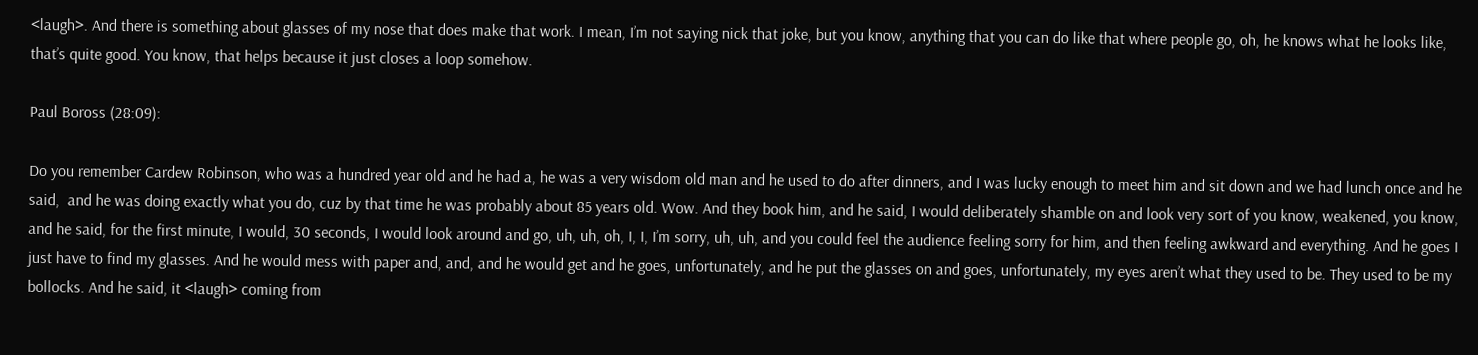<laugh>. And there is something about glasses of my nose that does make that work. I mean, I’m not saying nick that joke, but you know, anything that you can do like that where people go, oh, he knows what he looks like, that’s quite good. You know, that helps because it just closes a loop somehow.

Paul Boross (28:09):

Do you remember Cardew Robinson, who was a hundred year old and he had a, he was a very wisdom old man and he used to do after dinners, and I was lucky enough to meet him and sit down and we had lunch once and he said,  and he was doing exactly what you do, cuz by that time he was probably about 85 years old. Wow. And they book him, and he said, I would deliberately shamble on and look very sort of you know, weakened, you know, and he said, for the first minute, I would, 30 seconds, I would look around and go, uh, uh, oh, I, I, I’m sorry, uh, uh, and you could feel the audience feeling sorry for him, and then feeling awkward and everything. And he goes I just have to find my glasses. And he would mess with paper and, and, and he would get and he goes, unfortunately, and he put the glasses on and goes, unfortunately, my eyes aren’t what they used to be. They used to be my bollocks. And he said, it <laugh> coming from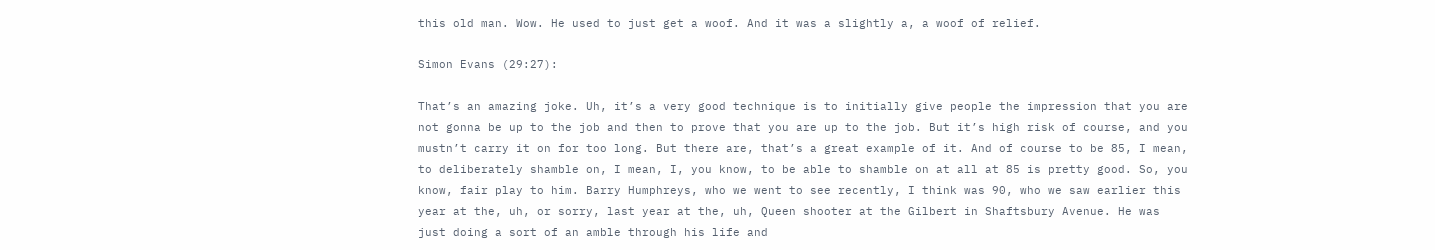this old man. Wow. He used to just get a woof. And it was a slightly a, a woof of relief.

Simon Evans (29:27):

That’s an amazing joke. Uh, it’s a very good technique is to initially give people the impression that you are not gonna be up to the job and then to prove that you are up to the job. But it’s high risk of course, and you mustn’t carry it on for too long. But there are, that’s a great example of it. And of course to be 85, I mean, to deliberately shamble on, I mean, I, you know, to be able to shamble on at all at 85 is pretty good. So, you know, fair play to him. Barry Humphreys, who we went to see recently, I think was 90, who we saw earlier this year at the, uh, or sorry, last year at the, uh, Queen shooter at the Gilbert in Shaftsbury Avenue. He was just doing a sort of an amble through his life and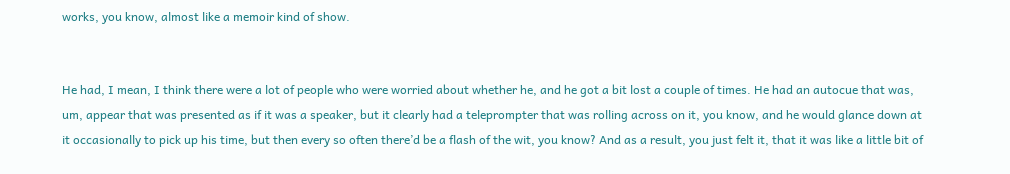works, you know, almost like a memoir kind of show.


He had, I mean, I think there were a lot of people who were worried about whether he, and he got a bit lost a couple of times. He had an autocue that was, um, appear that was presented as if it was a speaker, but it clearly had a teleprompter that was rolling across on it, you know, and he would glance down at it occasionally to pick up his time, but then every so often there’d be a flash of the wit, you know? And as a result, you just felt it, that it was like a little bit of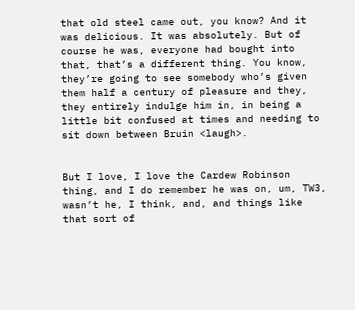that old steel came out, you know? And it was delicious. It was absolutely. But of course he was, everyone had bought into that, that’s a different thing. You know, they’re going to see somebody who’s given them half a century of pleasure and they, they entirely indulge him in, in being a little bit confused at times and needing to sit down between Bruin <laugh>.


But I love, I love the Cardew Robinson thing, and I do remember he was on, um, TW3, wasn’t he, I think, and, and things like that sort of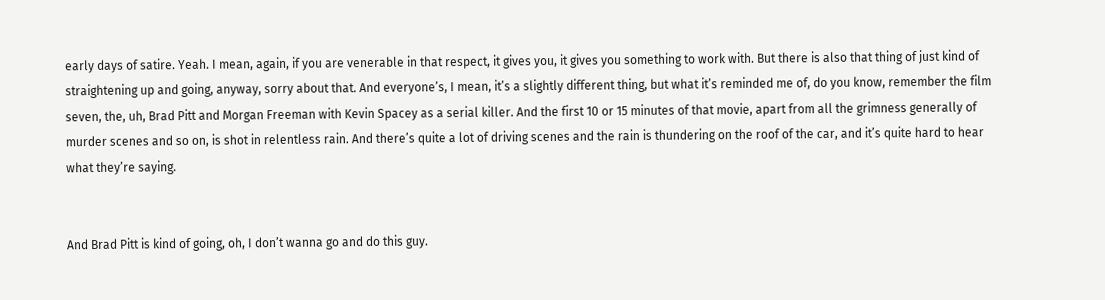early days of satire. Yeah. I mean, again, if you are venerable in that respect, it gives you, it gives you something to work with. But there is also that thing of just kind of straightening up and going, anyway, sorry about that. And everyone’s, I mean, it’s a slightly different thing, but what it’s reminded me of, do you know, remember the film seven, the, uh, Brad Pitt and Morgan Freeman with Kevin Spacey as a serial killer. And the first 10 or 15 minutes of that movie, apart from all the grimness generally of murder scenes and so on, is shot in relentless rain. And there’s quite a lot of driving scenes and the rain is thundering on the roof of the car, and it’s quite hard to hear what they’re saying.


And Brad Pitt is kind of going, oh, I don’t wanna go and do this guy.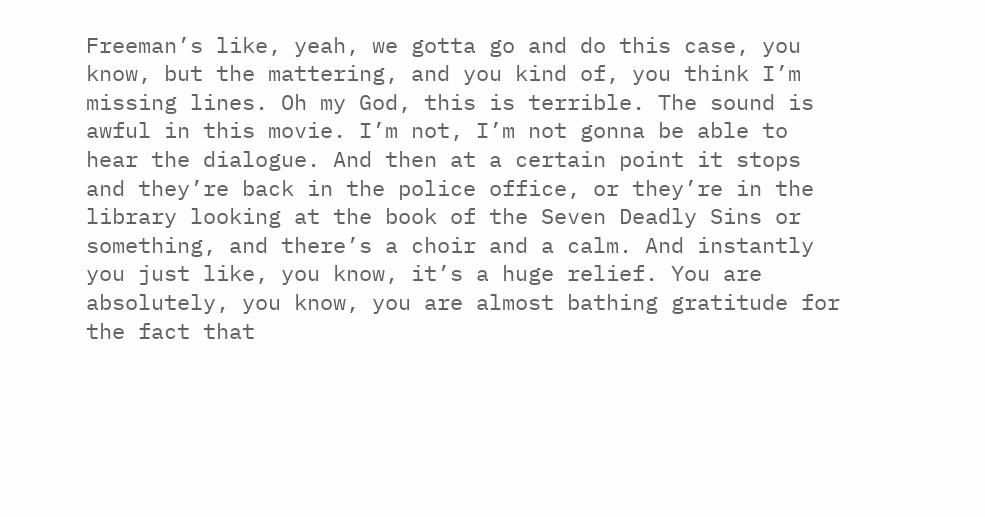Freeman’s like, yeah, we gotta go and do this case, you know, but the mattering, and you kind of, you think I’m missing lines. Oh my God, this is terrible. The sound is awful in this movie. I’m not, I’m not gonna be able to hear the dialogue. And then at a certain point it stops and they’re back in the police office, or they’re in the library looking at the book of the Seven Deadly Sins or something, and there’s a choir and a calm. And instantly you just like, you know, it’s a huge relief. You are absolutely, you know, you are almost bathing gratitude for the fact that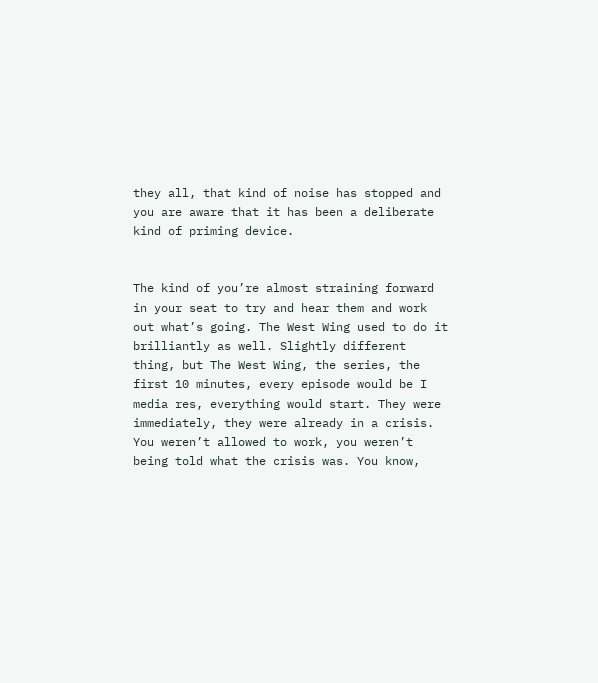they all, that kind of noise has stopped and you are aware that it has been a deliberate kind of priming device.


The kind of you’re almost straining forward in your seat to try and hear them and work out what’s going. The West Wing used to do it brilliantly as well. Slightly different thing, but The West Wing, the series, the first 10 minutes, every episode would be I media res, everything would start. They were immediately, they were already in a crisis. You weren’t allowed to work, you weren’t being told what the crisis was. You know,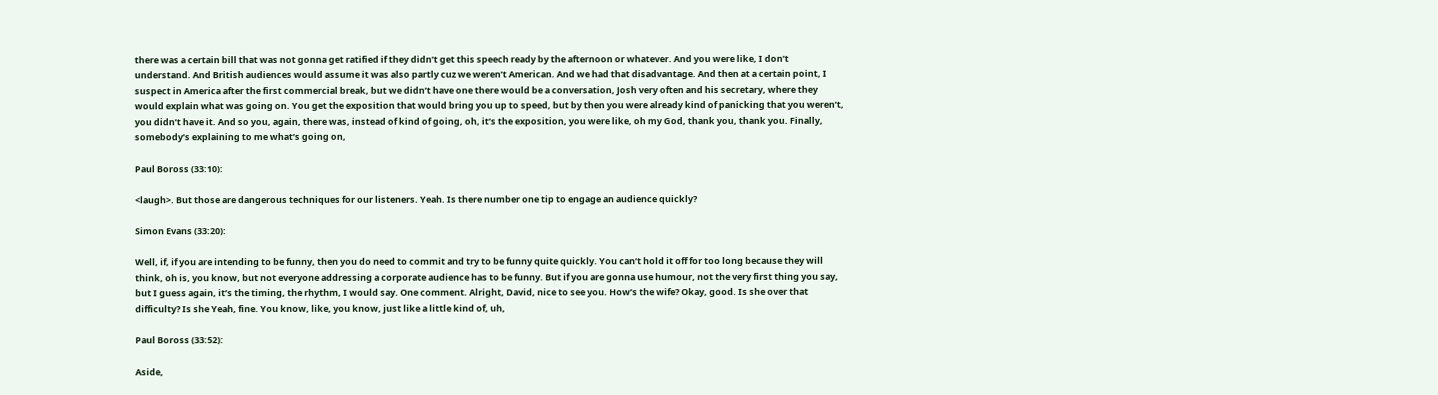there was a certain bill that was not gonna get ratified if they didn’t get this speech ready by the afternoon or whatever. And you were like, I don’t understand. And British audiences would assume it was also partly cuz we weren’t American. And we had that disadvantage. And then at a certain point, I suspect in America after the first commercial break, but we didn’t have one there would be a conversation, Josh very often and his secretary, where they would explain what was going on. You get the exposition that would bring you up to speed, but by then you were already kind of panicking that you weren’t, you didn’t have it. And so you, again, there was, instead of kind of going, oh, it’s the exposition, you were like, oh my God, thank you, thank you. Finally, somebody’s explaining to me what’s going on,

Paul Boross (33:10):

<laugh>. But those are dangerous techniques for our listeners. Yeah. Is there number one tip to engage an audience quickly?

Simon Evans (33:20):

Well, if, if you are intending to be funny, then you do need to commit and try to be funny quite quickly. You can’t hold it off for too long because they will think, oh is, you know, but not everyone addressing a corporate audience has to be funny. But if you are gonna use humour, not the very first thing you say, but I guess again, it’s the timing, the rhythm, I would say. One comment. Alright, David, nice to see you. How’s the wife? Okay, good. Is she over that difficulty? Is she Yeah, fine. You know, like, you know, just like a little kind of, uh,

Paul Boross (33:52):

Aside,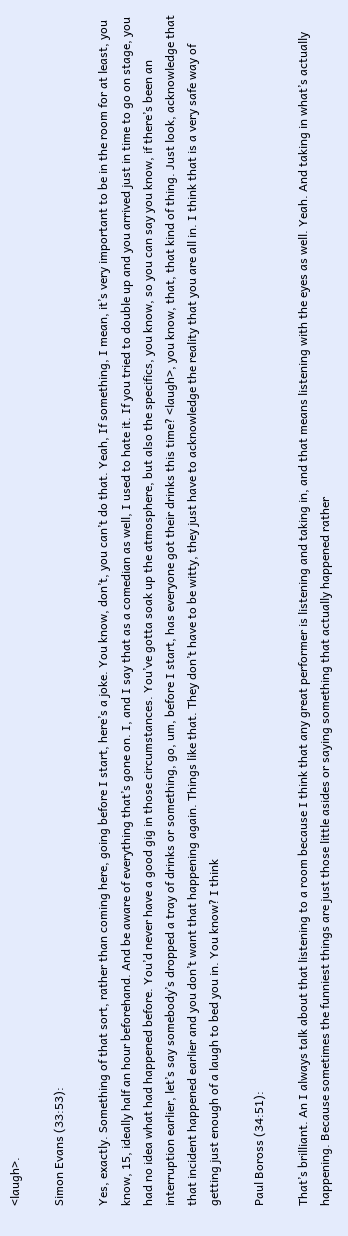<laugh>.

Simon Evans (33:53):

Yes, exactly. Something of that sort, rather than coming here, going before I start, here’s a joke. You know, don’t, you can’t do that. Yeah, If something, I mean, it’s very important to be in the room for at least, you know, 15, ideally half an hour beforehand. And be aware of everything that’s gone on. I, and I say that as a comedian as well, I used to hate it. If you tried to double up and you arrived just in time to go on stage, you had no idea what had happened before. You’d never have a good gig in those circumstances. You’ve gotta soak up the atmosphere, but also the specifics, you know, so you can say you know, if there’s been an interruption earlier, let’s say somebody’s dropped a tray of drinks or something, go, um, before I start, has everyone got their drinks this time? <laugh>, you know, that, that kind of thing. Just look, acknowledge that that incident happened earlier and you don’t want that happening again. Things like that. They don’t have to be witty, they just have to acknowledge the reality that you are all in. I think that is a very safe way of getting just enough of a laugh to bed you in. You know? I think

Paul Boross (34:51):

That’s brilliant. An I always talk about that listening to a room because I think that any great performer is listening and taking in, and that means listening with the eyes as well. Yeah. And taking in what’s actually happening. Because sometimes the funniest things are just those little asides or saying something that actually happened rather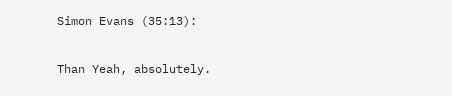Simon Evans (35:13):

Than Yeah, absolutely.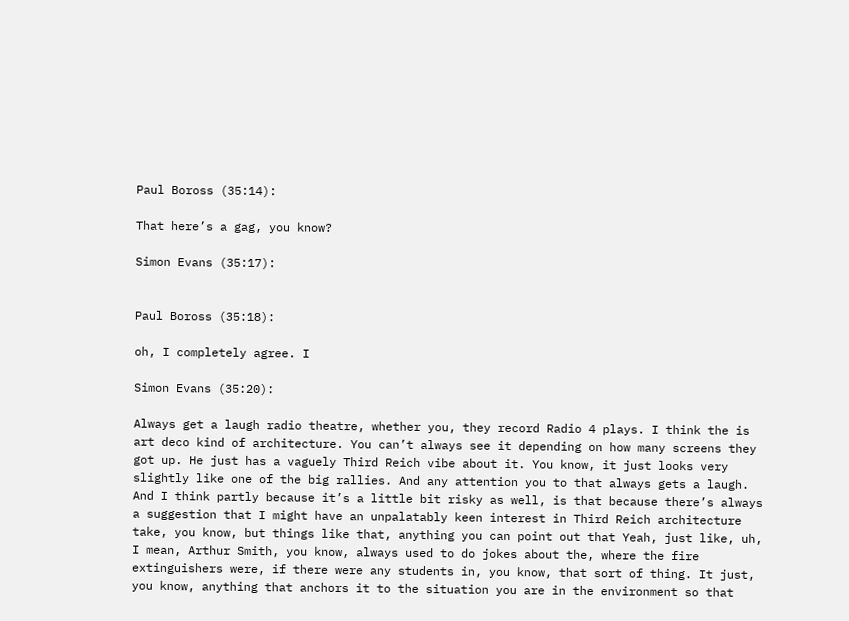Paul Boross (35:14):

That here’s a gag, you know?

Simon Evans (35:17):


Paul Boross (35:18):

oh, I completely agree. I

Simon Evans (35:20):

Always get a laugh radio theatre, whether you, they record Radio 4 plays. I think the is art deco kind of architecture. You can’t always see it depending on how many screens they got up. He just has a vaguely Third Reich vibe about it. You know, it just looks very slightly like one of the big rallies. And any attention you to that always gets a laugh. And I think partly because it’s a little bit risky as well, is that because there’s always a suggestion that I might have an unpalatably keen interest in Third Reich architecture take, you know, but things like that, anything you can point out that Yeah, just like, uh, I mean, Arthur Smith, you know, always used to do jokes about the, where the fire extinguishers were, if there were any students in, you know, that sort of thing. It just, you know, anything that anchors it to the situation you are in the environment so that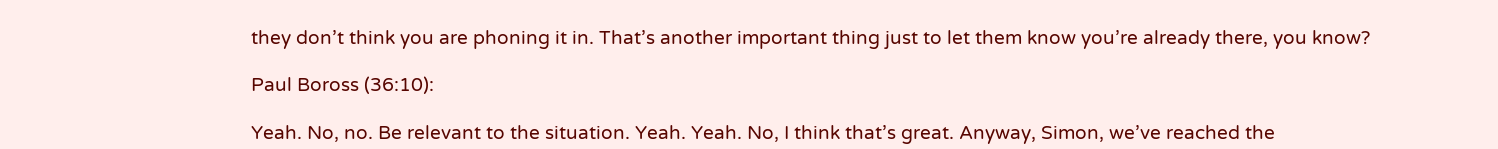they don’t think you are phoning it in. That’s another important thing just to let them know you’re already there, you know?

Paul Boross (36:10):

Yeah. No, no. Be relevant to the situation. Yeah. Yeah. No, I think that’s great. Anyway, Simon, we’ve reached the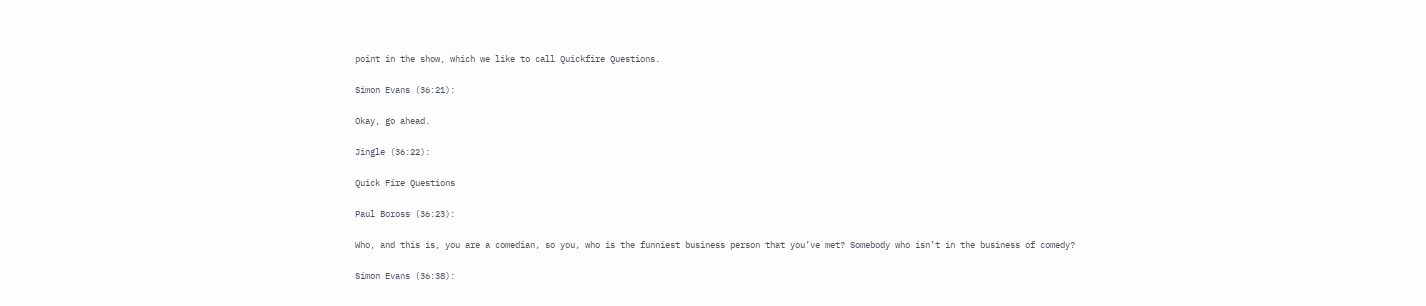point in the show, which we like to call Quickfire Questions.

Simon Evans (36:21):

Okay, go ahead.

Jingle (36:22):

Quick Fire Questions

Paul Boross (36:23):

Who, and this is, you are a comedian, so you, who is the funniest business person that you’ve met? Somebody who isn’t in the business of comedy?

Simon Evans (36:38):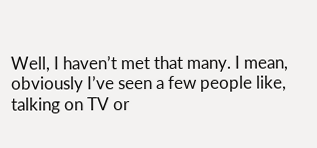Well, I haven’t met that many. I mean, obviously I’ve seen a few people like, talking on TV or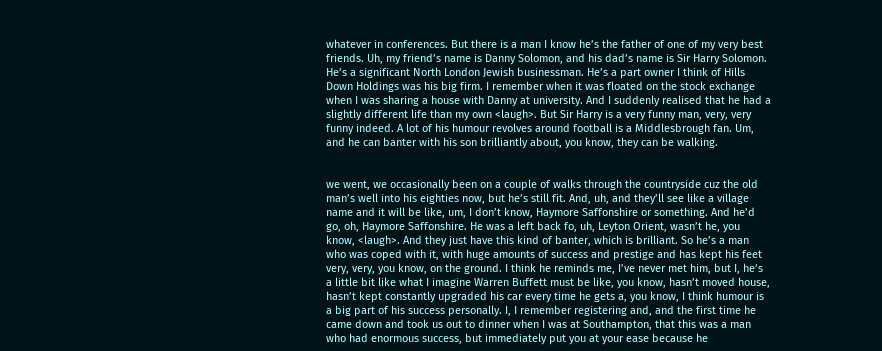whatever in conferences. But there is a man I know he’s the father of one of my very best friends. Uh, my friend’s name is Danny Solomon, and his dad’s name is Sir Harry Solomon. He’s a significant North London Jewish businessman. He’s a part owner I think of Hills Down Holdings was his big firm. I remember when it was floated on the stock exchange when I was sharing a house with Danny at university. And I suddenly realised that he had a slightly different life than my own <laugh>. But Sir Harry is a very funny man, very, very funny indeed. A lot of his humour revolves around football is a Middlesbrough fan. Um, and he can banter with his son brilliantly about, you know, they can be walking.


we went, we occasionally been on a couple of walks through the countryside cuz the old man’s well into his eighties now, but he’s still fit. And, uh, and they’ll see like a village name and it will be like, um, I don’t know, Haymore Saffonshire or something. And he’d go, oh, Haymore Saffonshire. He was a left back fo, uh, Leyton Orient, wasn’t he, you know, <laugh>. And they just have this kind of banter, which is brilliant. So he’s a man who was coped with it, with huge amounts of success and prestige and has kept his feet very, very, you know, on the ground. I think he reminds me, I’ve never met him, but I, he’s a little bit like what I imagine Warren Buffett must be like, you know, hasn’t moved house, hasn’t kept constantly upgraded his car every time he gets a, you know, I think humour is a big part of his success personally. I, I remember registering and, and the first time he came down and took us out to dinner when I was at Southampton, that this was a man who had enormous success, but immediately put you at your ease because he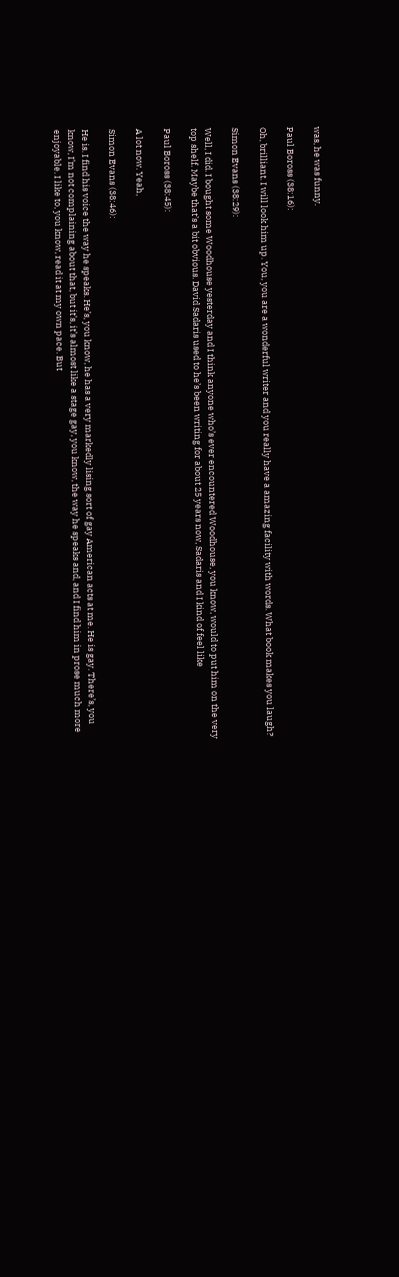was, he was funny.

Paul Boross (38:16):

Oh, brilliant. I will look him up. You, you are a wonderful writer and you really have a amazing facility with words. What book makes you laugh?

Simon Evans (38:29):

Well, I did. I bought some Woodhouse yesterday and I think anyone who’s ever encountered Woodhouse, you know, would to put him on the very top shelf. Maybe that’s a bit obvious. David Sadaris used to he’s been writing for about 25 years now, Sadaris and I kind of feel like

Paul Boross (38:45):

A lot now. Yeah,

Simon Evans (38:46):

He is. I find his voice the way he speaks. He’s, you know, he has a very markedly lising sort of gay American acts at me. He is gay. There’s, you know, I’m not complaining about that, but it’s, it’s almost like a stage gay, you know, the way he speaks and, and I find him in prose much more enjoyable. I like to, you know, read it at my own pace. But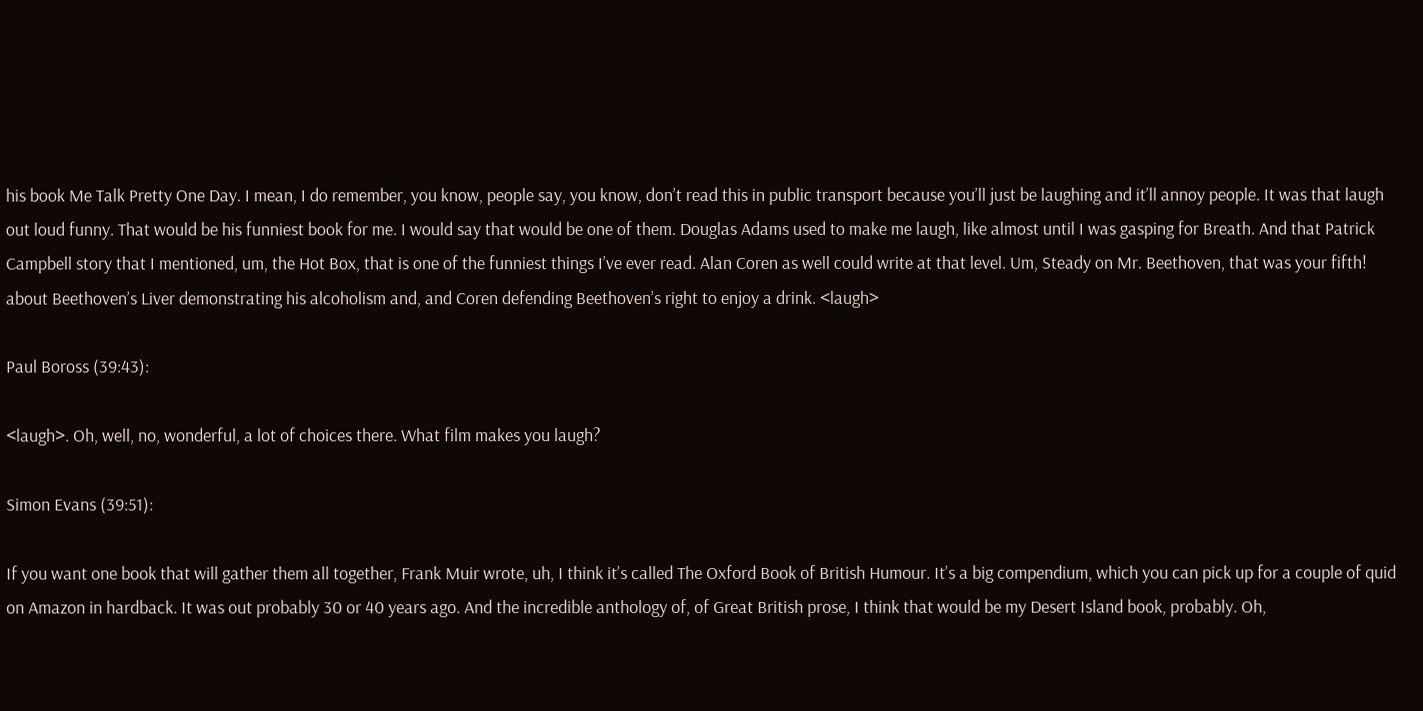his book Me Talk Pretty One Day. I mean, I do remember, you know, people say, you know, don’t read this in public transport because you’ll just be laughing and it’ll annoy people. It was that laugh out loud funny. That would be his funniest book for me. I would say that would be one of them. Douglas Adams used to make me laugh, like almost until I was gasping for Breath. And that Patrick Campbell story that I mentioned, um, the Hot Box, that is one of the funniest things I’ve ever read. Alan Coren as well could write at that level. Um, Steady on Mr. Beethoven, that was your fifth! about Beethoven’s Liver demonstrating his alcoholism and, and Coren defending Beethoven’s right to enjoy a drink. <laugh>

Paul Boross (39:43):

<laugh>. Oh, well, no, wonderful, a lot of choices there. What film makes you laugh?

Simon Evans (39:51):

If you want one book that will gather them all together, Frank Muir wrote, uh, I think it’s called The Oxford Book of British Humour. It’s a big compendium, which you can pick up for a couple of quid on Amazon in hardback. It was out probably 30 or 40 years ago. And the incredible anthology of, of Great British prose, I think that would be my Desert Island book, probably. Oh,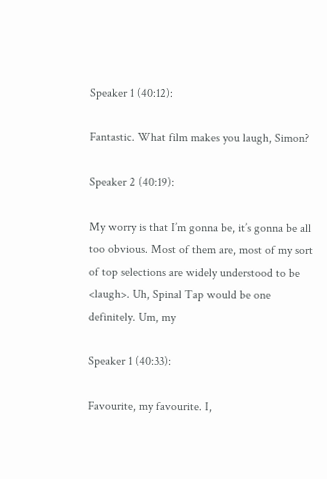Speaker 1 (40:12):

Fantastic. What film makes you laugh, Simon?

Speaker 2 (40:19):

My worry is that I’m gonna be, it’s gonna be all too obvious. Most of them are, most of my sort of top selections are widely understood to be <laugh>. Uh, Spinal Tap would be one definitely. Um, my

Speaker 1 (40:33):

Favourite, my favourite. I,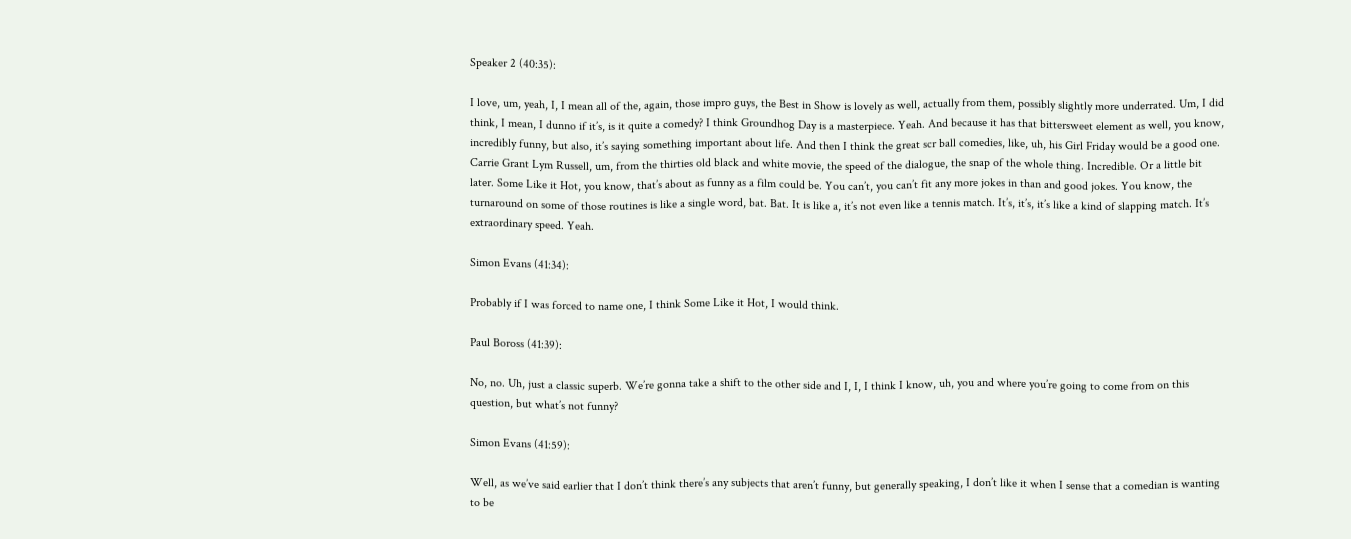Speaker 2 (40:35):

I love, um, yeah, I, I mean all of the, again, those impro guys, the Best in Show is lovely as well, actually from them, possibly slightly more underrated. Um, I did think, I mean, I dunno if it’s, is it quite a comedy? I think Groundhog Day is a masterpiece. Yeah. And because it has that bittersweet element as well, you know, incredibly funny, but also, it’s saying something important about life. And then I think the great scr ball comedies, like, uh, his Girl Friday would be a good one. Carrie Grant Lym Russell, um, from the thirties old black and white movie, the speed of the dialogue, the snap of the whole thing. Incredible. Or a little bit later. Some Like it Hot, you know, that’s about as funny as a film could be. You can’t, you can’t fit any more jokes in than and good jokes. You know, the turnaround on some of those routines is like a single word, bat. Bat. It is like a, it’s not even like a tennis match. It’s, it’s, it’s like a kind of slapping match. It’s extraordinary speed. Yeah.

Simon Evans (41:34):

Probably if I was forced to name one, I think Some Like it Hot, I would think.

Paul Boross (41:39):

No, no. Uh, just a classic superb. We’re gonna take a shift to the other side and I, I, I think I know, uh, you and where you’re going to come from on this question, but what’s not funny?

Simon Evans (41:59):

Well, as we’ve said earlier that I don’t think there’s any subjects that aren’t funny, but generally speaking, I don’t like it when I sense that a comedian is wanting to be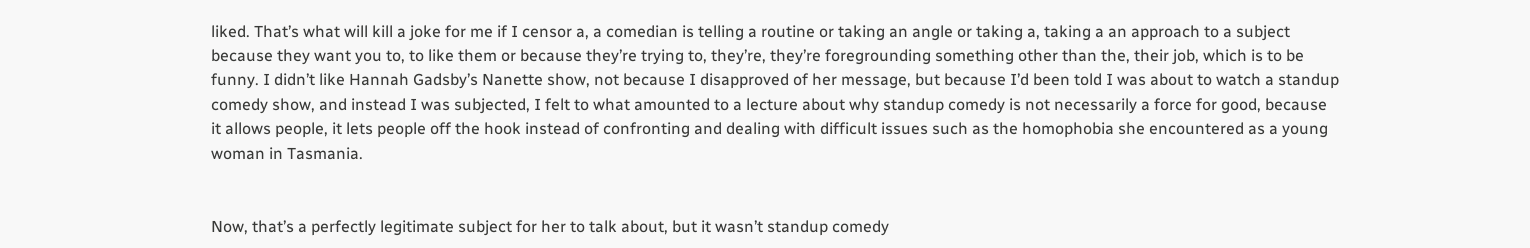liked. That’s what will kill a joke for me if I censor a, a comedian is telling a routine or taking an angle or taking a, taking a an approach to a subject because they want you to, to like them or because they’re trying to, they’re, they’re foregrounding something other than the, their job, which is to be funny. I didn’t like Hannah Gadsby’s Nanette show, not because I disapproved of her message, but because I’d been told I was about to watch a standup comedy show, and instead I was subjected, I felt to what amounted to a lecture about why standup comedy is not necessarily a force for good, because it allows people, it lets people off the hook instead of confronting and dealing with difficult issues such as the homophobia she encountered as a young woman in Tasmania.


Now, that’s a perfectly legitimate subject for her to talk about, but it wasn’t standup comedy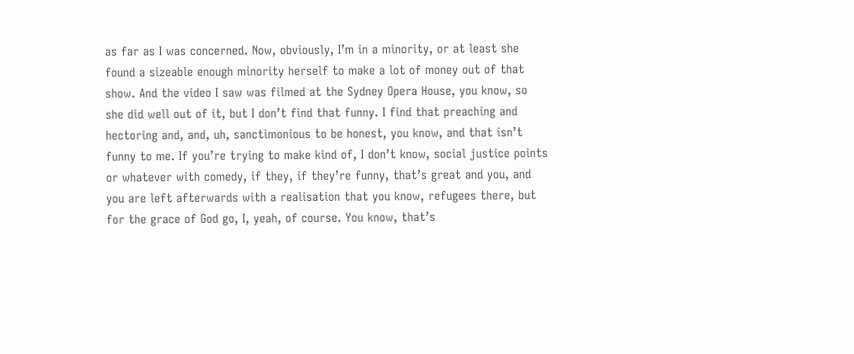as far as I was concerned. Now, obviously, I’m in a minority, or at least she found a sizeable enough minority herself to make a lot of money out of that show. And the video I saw was filmed at the Sydney Opera House, you know, so she did well out of it, but I don’t find that funny. I find that preaching and hectoring and, and, uh, sanctimonious to be honest, you know, and that isn’t funny to me. If you’re trying to make kind of, I don’t know, social justice points or whatever with comedy, if they, if they’re funny, that’s great and you, and you are left afterwards with a realisation that you know, refugees there, but for the grace of God go, I, yeah, of course. You know, that’s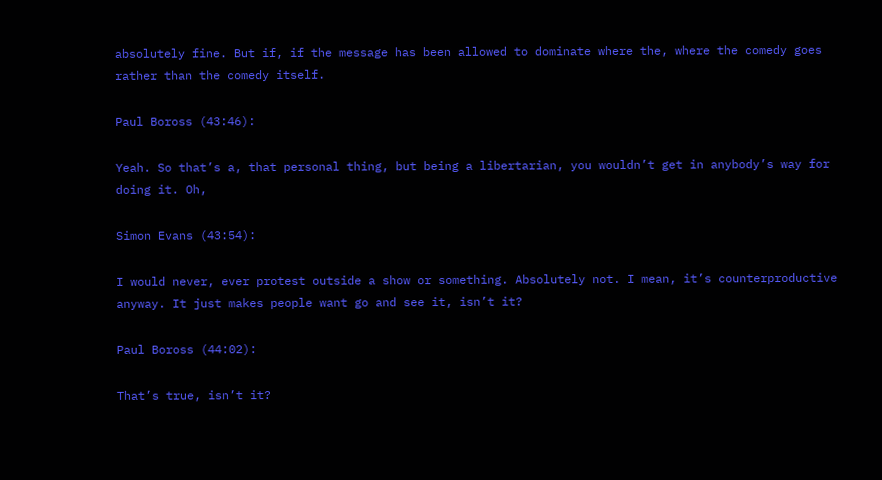absolutely fine. But if, if the message has been allowed to dominate where the, where the comedy goes rather than the comedy itself.

Paul Boross (43:46):

Yeah. So that’s a, that personal thing, but being a libertarian, you wouldn’t get in anybody’s way for doing it. Oh,

Simon Evans (43:54):

I would never, ever protest outside a show or something. Absolutely not. I mean, it’s counterproductive anyway. It just makes people want go and see it, isn’t it?

Paul Boross (44:02):

That’s true, isn’t it?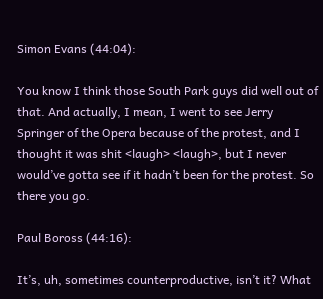Simon Evans (44:04):

You know I think those South Park guys did well out of that. And actually, I mean, I went to see Jerry Springer of the Opera because of the protest, and I thought it was shit <laugh> <laugh>, but I never would’ve gotta see if it hadn’t been for the protest. So there you go.

Paul Boross (44:16):

It’s, uh, sometimes counterproductive, isn’t it? What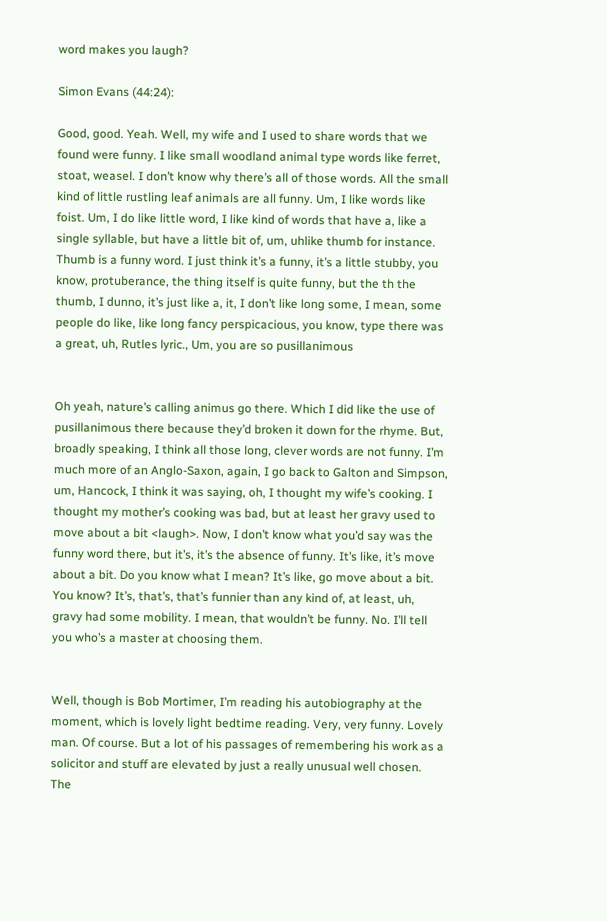word makes you laugh?

Simon Evans (44:24):

Good, good. Yeah. Well, my wife and I used to share words that we found were funny. I like small woodland animal type words like ferret, stoat, weasel. I don’t know why there’s all of those words. All the small kind of little rustling leaf animals are all funny. Um, I like words like foist. Um, I do like little word, I like kind of words that have a, like a single syllable, but have a little bit of, um, uhlike thumb for instance. Thumb is a funny word. I just think it’s a funny, it’s a little stubby, you know, protuberance, the thing itself is quite funny, but the th the thumb, I dunno, it’s just like a, it, I don’t like long some, I mean, some people do like, like long fancy perspicacious, you know, type there was a great, uh, Rutles lyric., Um, you are so pusillanimous


Oh yeah, nature’s calling animus go there. Which I did like the use of pusillanimous there because they’d broken it down for the rhyme. But, broadly speaking, I think all those long, clever words are not funny. I’m much more of an Anglo-Saxon, again, I go back to Galton and Simpson, um, Hancock, I think it was saying, oh, I thought my wife’s cooking. I thought my mother’s cooking was bad, but at least her gravy used to move about a bit <laugh>. Now, I don’t know what you’d say was the funny word there, but it’s, it’s the absence of funny. It’s like, it’s move about a bit. Do you know what I mean? It’s like, go move about a bit. You know? It’s, that’s, that’s funnier than any kind of, at least, uh, gravy had some mobility. I mean, that wouldn’t be funny. No. I’ll tell you who’s a master at choosing them.


Well, though is Bob Mortimer, I’m reading his autobiography at the moment, which is lovely light bedtime reading. Very, very funny. Lovely man. Of course. But a lot of his passages of remembering his work as a solicitor and stuff are elevated by just a really unusual well chosen. The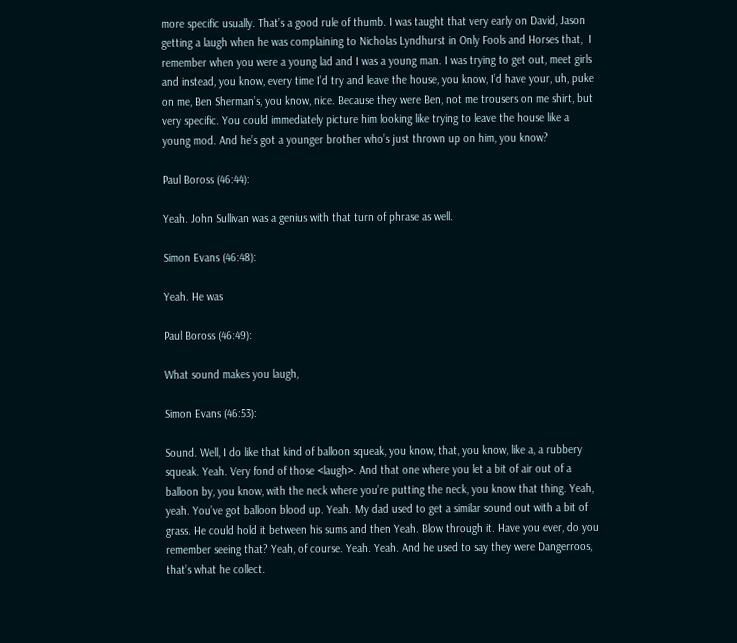more specific usually. That’s a good rule of thumb. I was taught that very early on David, Jason getting a laugh when he was complaining to Nicholas Lyndhurst in Only Fools and Horses that,  I remember when you were a young lad and I was a young man. I was trying to get out, meet girls and instead, you know, every time I’d try and leave the house, you know, I’d have your, uh, puke on me, Ben Sherman’s, you know, nice. Because they were Ben, not me trousers on me shirt, but very specific. You could immediately picture him looking like trying to leave the house like a young mod. And he’s got a younger brother who’s just thrown up on him, you know?

Paul Boross (46:44):

Yeah. John Sullivan was a genius with that turn of phrase as well.

Simon Evans (46:48):

Yeah. He was

Paul Boross (46:49):

What sound makes you laugh,

Simon Evans (46:53):

Sound. Well, I do like that kind of balloon squeak, you know, that, you know, like a, a rubbery squeak. Yeah. Very fond of those <laugh>. And that one where you let a bit of air out of a balloon by, you know, with the neck where you’re putting the neck, you know that thing. Yeah, yeah. You’ve got balloon blood up. Yeah. My dad used to get a similar sound out with a bit of grass. He could hold it between his sums and then Yeah. Blow through it. Have you ever, do you remember seeing that? Yeah, of course. Yeah. Yeah. And he used to say they were Dangerroos, that’s what he collect.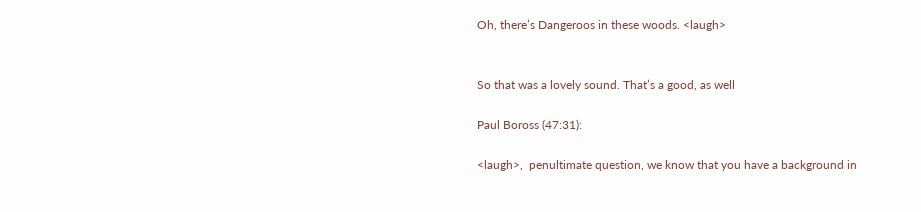Oh, there’s Dangeroos in these woods. <laugh>


So that was a lovely sound. That’s a good, as well

Paul Boross (47:31):

<laugh>,  penultimate question, we know that you have a background in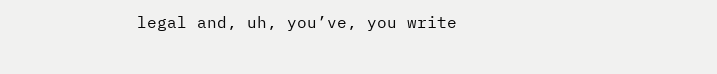legal and, uh, you’ve, you write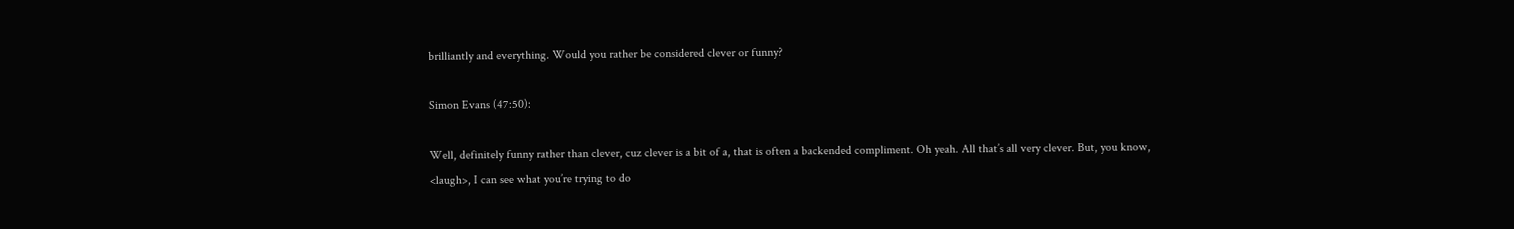brilliantly and everything. Would you rather be considered clever or funny?

Simon Evans (47:50):

Well, definitely funny rather than clever, cuz clever is a bit of a, that is often a backended compliment. Oh yeah. All that’s all very clever. But, you know, <laugh>, I can see what you’re trying to do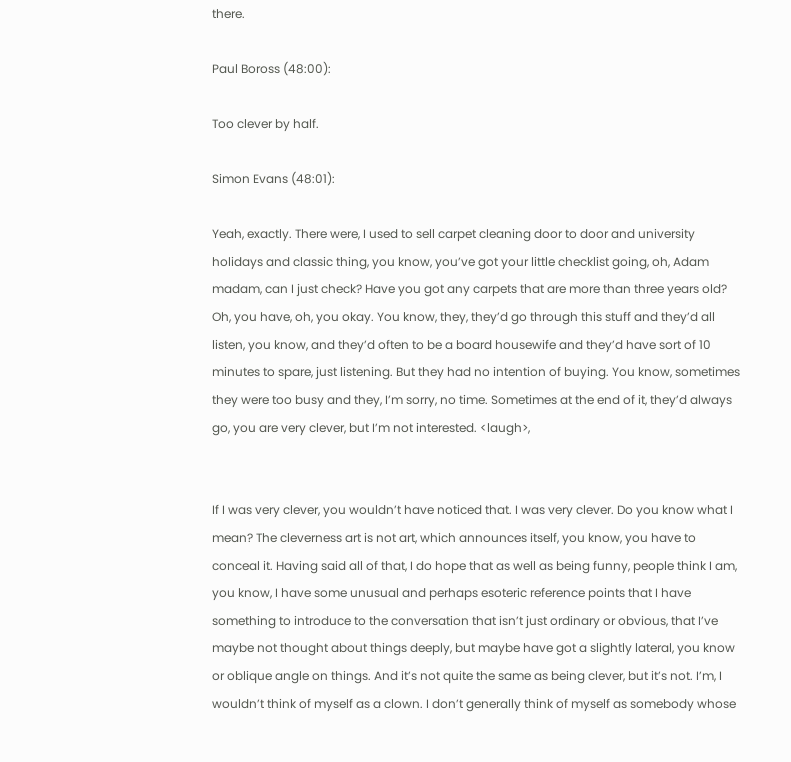there.

Paul Boross (48:00):

Too clever by half.

Simon Evans (48:01):

Yeah, exactly. There were, I used to sell carpet cleaning door to door and university holidays and classic thing, you know, you’ve got your little checklist going, oh, Adam madam, can I just check? Have you got any carpets that are more than three years old? Oh, you have, oh, you okay. You know, they, they’d go through this stuff and they’d all listen, you know, and they’d often to be a board housewife and they’d have sort of 10 minutes to spare, just listening. But they had no intention of buying. You know, sometimes they were too busy and they, I’m sorry, no time. Sometimes at the end of it, they’d always go, you are very clever, but I’m not interested. <laugh>,


If I was very clever, you wouldn’t have noticed that. I was very clever. Do you know what I mean? The cleverness art is not art, which announces itself, you know, you have to conceal it. Having said all of that, I do hope that as well as being funny, people think I am, you know, I have some unusual and perhaps esoteric reference points that I have something to introduce to the conversation that isn’t just ordinary or obvious, that I’ve maybe not thought about things deeply, but maybe have got a slightly lateral, you know or oblique angle on things. And it’s not quite the same as being clever, but it’s not. I’m, I wouldn’t think of myself as a clown. I don’t generally think of myself as somebody whose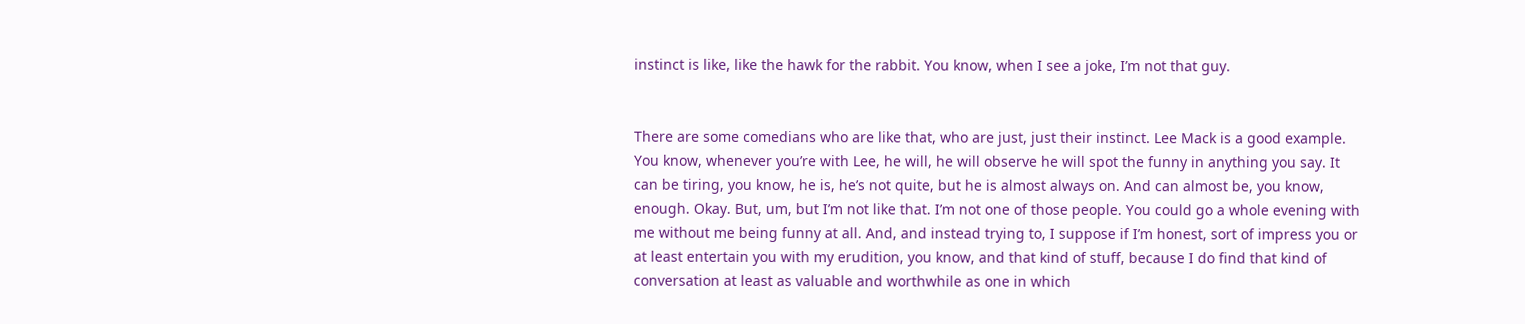instinct is like, like the hawk for the rabbit. You know, when I see a joke, I’m not that guy.


There are some comedians who are like that, who are just, just their instinct. Lee Mack is a good example. You know, whenever you’re with Lee, he will, he will observe he will spot the funny in anything you say. It can be tiring, you know, he is, he’s not quite, but he is almost always on. And can almost be, you know, enough. Okay. But, um, but I’m not like that. I’m not one of those people. You could go a whole evening with me without me being funny at all. And, and instead trying to, I suppose if I’m honest, sort of impress you or at least entertain you with my erudition, you know, and that kind of stuff, because I do find that kind of conversation at least as valuable and worthwhile as one in which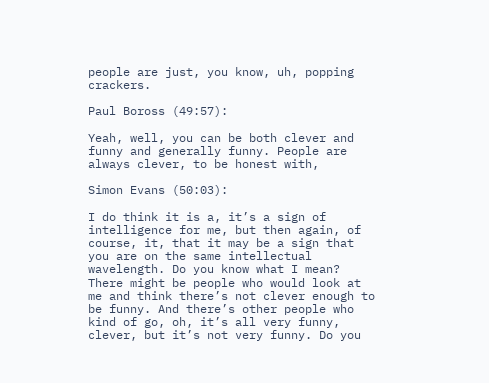people are just, you know, uh, popping crackers.

Paul Boross (49:57):

Yeah, well, you can be both clever and funny and generally funny. People are always clever, to be honest with,

Simon Evans (50:03):

I do think it is a, it’s a sign of intelligence for me, but then again, of course, it, that it may be a sign that you are on the same intellectual wavelength. Do you know what I mean? There might be people who would look at me and think there’s not clever enough to be funny. And there’s other people who kind of go, oh, it’s all very funny, clever, but it’s not very funny. Do you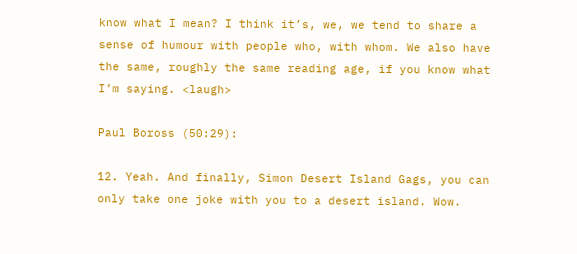know what I mean? I think it’s, we, we tend to share a sense of humour with people who, with whom. We also have the same, roughly the same reading age, if you know what I’m saying. <laugh>

Paul Boross (50:29):

12. Yeah. And finally, Simon Desert Island Gags, you can only take one joke with you to a desert island. Wow.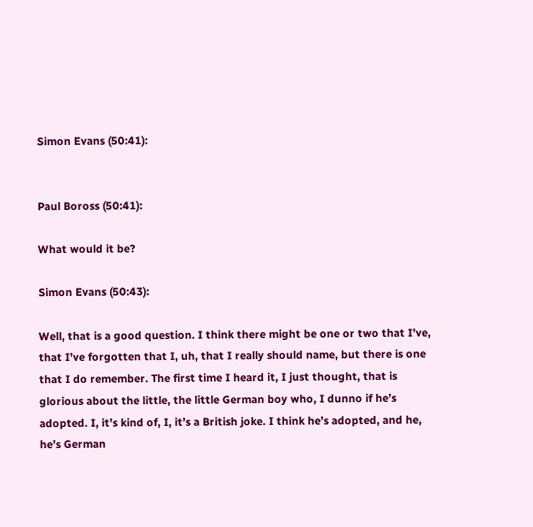Simon Evans (50:41):


Paul Boross (50:41):

What would it be?

Simon Evans (50:43):

Well, that is a good question. I think there might be one or two that I’ve, that I’ve forgotten that I, uh, that I really should name, but there is one that I do remember. The first time I heard it, I just thought, that is glorious about the little, the little German boy who, I dunno if he’s adopted. I, it’s kind of, I, it’s a British joke. I think he’s adopted, and he, he’s German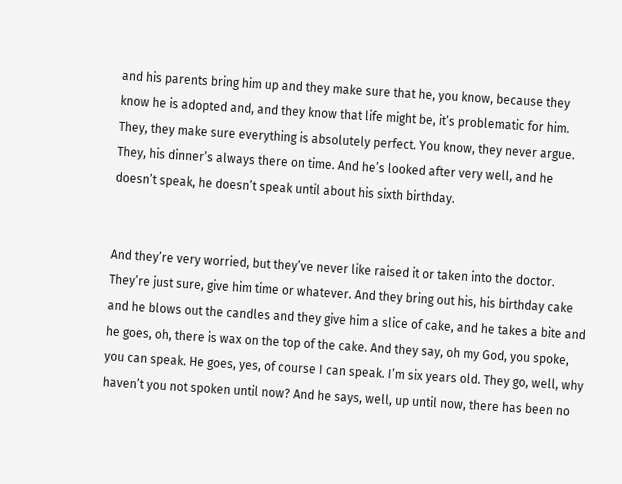and his parents bring him up and they make sure that he, you know, because they know he is adopted and, and they know that life might be, it’s problematic for him. They, they make sure everything is absolutely perfect. You know, they never argue. They, his dinner’s always there on time. And he’s looked after very well, and he doesn’t speak, he doesn’t speak until about his sixth birthday.


And they’re very worried, but they’ve never like raised it or taken into the doctor. They’re just sure, give him time or whatever. And they bring out his, his birthday cake and he blows out the candles and they give him a slice of cake, and he takes a bite and he goes, oh, there is wax on the top of the cake. And they say, oh my God, you spoke, you can speak. He goes, yes, of course I can speak. I’m six years old. They go, well, why haven’t you not spoken until now? And he says, well, up until now, there has been no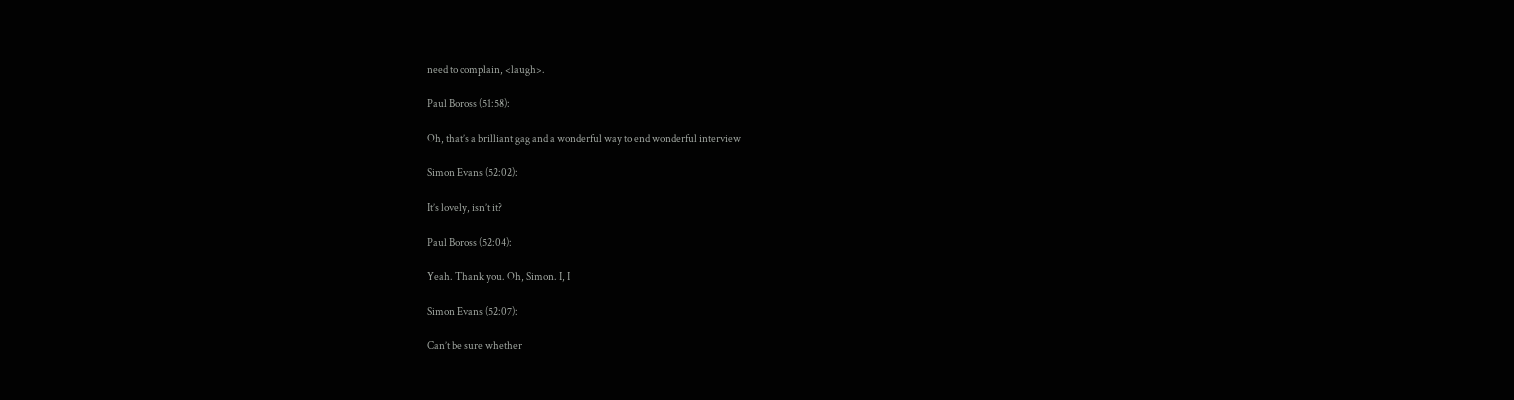need to complain, <laugh>.

Paul Boross (51:58):

Oh, that’s a brilliant gag and a wonderful way to end wonderful interview

Simon Evans (52:02):

It’s lovely, isn’t it?

Paul Boross (52:04):

Yeah. Thank you. Oh, Simon. I, I

Simon Evans (52:07):

Can’t be sure whether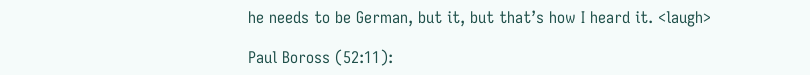he needs to be German, but it, but that’s how I heard it. <laugh>

Paul Boross (52:11):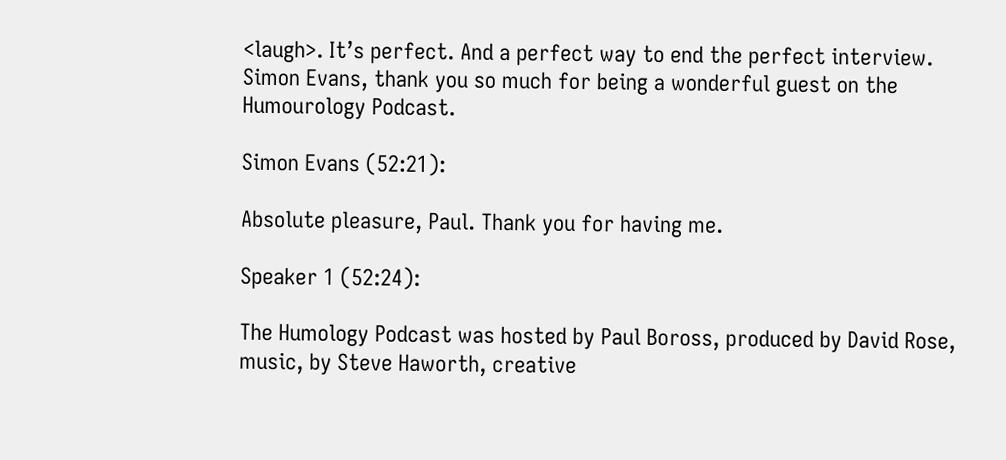<laugh>. It’s perfect. And a perfect way to end the perfect interview. Simon Evans, thank you so much for being a wonderful guest on the Humourology Podcast.

Simon Evans (52:21):

Absolute pleasure, Paul. Thank you for having me.

Speaker 1 (52:24):

The Humology Podcast was hosted by Paul Boross, produced by David Rose, music, by Steve Haworth, creative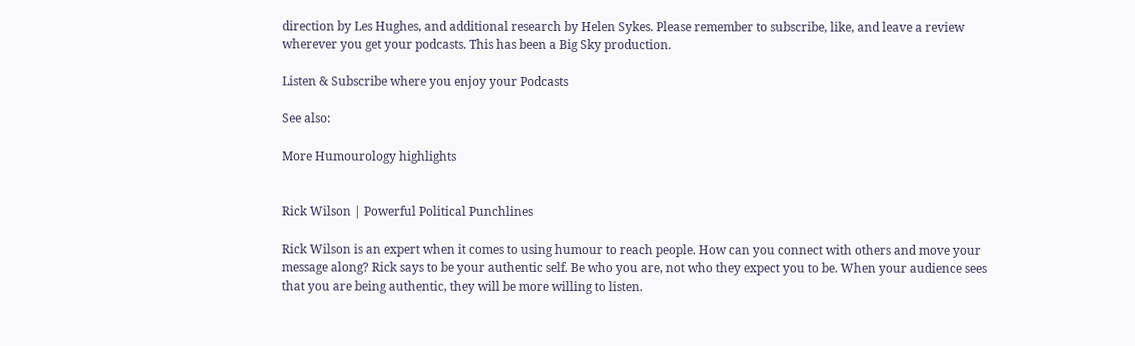direction by Les Hughes, and additional research by Helen Sykes. Please remember to subscribe, like, and leave a review wherever you get your podcasts. This has been a Big Sky production.

Listen & Subscribe where you enjoy your Podcasts

See also:

More Humourology highlights


Rick Wilson | Powerful Political Punchlines

Rick Wilson is an expert when it comes to using humour to reach people. How can you connect with others and move your message along? Rick says to be your authentic self. Be who you are, not who they expect you to be. When your audience sees that you are being authentic, they will be more willing to listen.